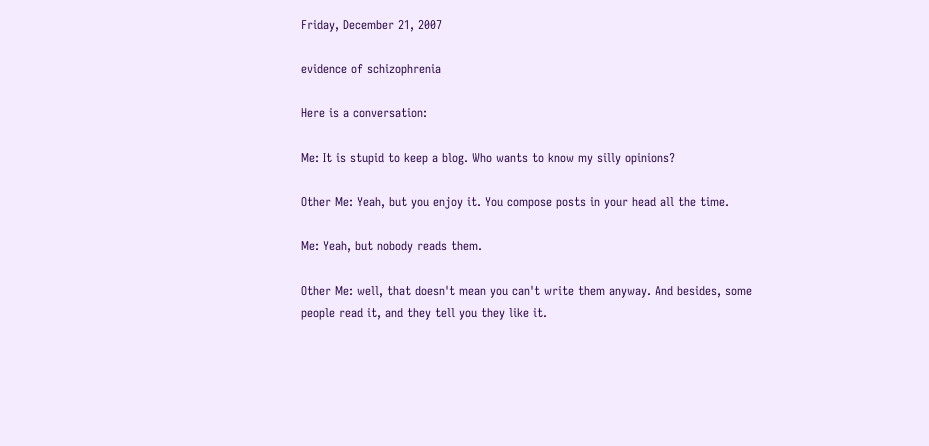Friday, December 21, 2007

evidence of schizophrenia

Here is a conversation:

Me: It is stupid to keep a blog. Who wants to know my silly opinions?

Other Me: Yeah, but you enjoy it. You compose posts in your head all the time.

Me: Yeah, but nobody reads them.

Other Me: well, that doesn't mean you can't write them anyway. And besides, some people read it, and they tell you they like it.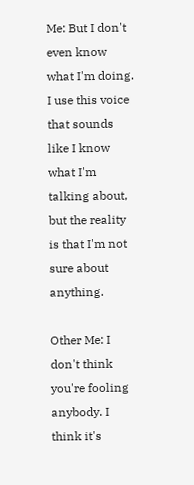Me: But I don't even know what I'm doing. I use this voice that sounds like I know what I'm talking about, but the reality is that I'm not sure about anything.

Other Me: I don't think you're fooling anybody. I think it's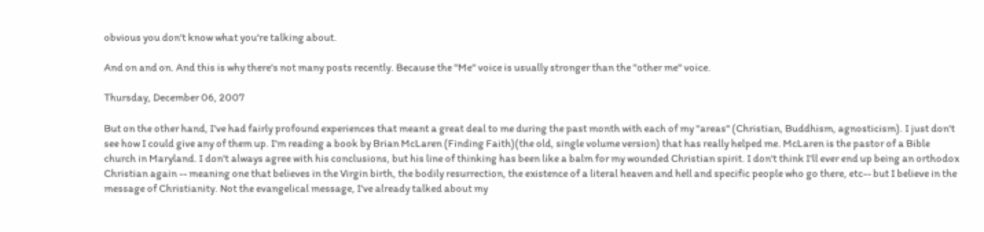obvious you don't know what you're talking about.

And on and on. And this is why there's not many posts recently. Because the "Me" voice is usually stronger than the "other me" voice.

Thursday, December 06, 2007

But on the other hand, I've had fairly profound experiences that meant a great deal to me during the past month with each of my "areas" (Christian, Buddhism, agnosticism). I just don't see how I could give any of them up. I'm reading a book by Brian McLaren (Finding Faith)(the old, single volume version) that has really helped me. McLaren is the pastor of a Bible church in Maryland. I don't always agree with his conclusions, but his line of thinking has been like a balm for my wounded Christian spirit. I don't think I'll ever end up being an orthodox Christian again -- meaning one that believes in the Virgin birth, the bodily resurrection, the existence of a literal heaven and hell and specific people who go there, etc-- but I believe in the message of Christianity. Not the evangelical message, I've already talked about my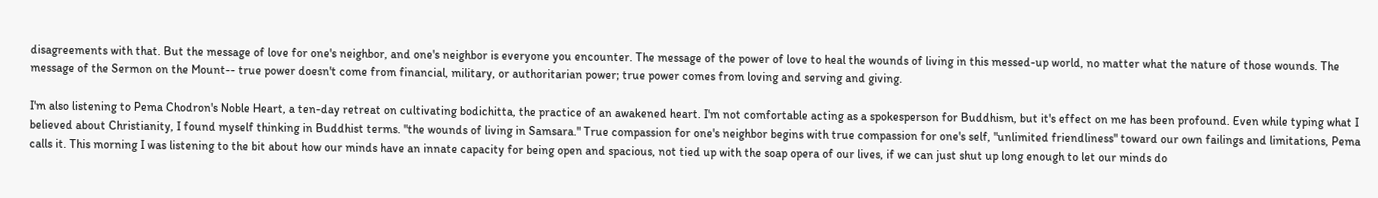disagreements with that. But the message of love for one's neighbor, and one's neighbor is everyone you encounter. The message of the power of love to heal the wounds of living in this messed-up world, no matter what the nature of those wounds. The message of the Sermon on the Mount-- true power doesn't come from financial, military, or authoritarian power; true power comes from loving and serving and giving.

I'm also listening to Pema Chodron's Noble Heart, a ten-day retreat on cultivating bodichitta, the practice of an awakened heart. I'm not comfortable acting as a spokesperson for Buddhism, but it's effect on me has been profound. Even while typing what I believed about Christianity, I found myself thinking in Buddhist terms. "the wounds of living in Samsara." True compassion for one's neighbor begins with true compassion for one's self, "unlimited friendliness" toward our own failings and limitations, Pema calls it. This morning I was listening to the bit about how our minds have an innate capacity for being open and spacious, not tied up with the soap opera of our lives, if we can just shut up long enough to let our minds do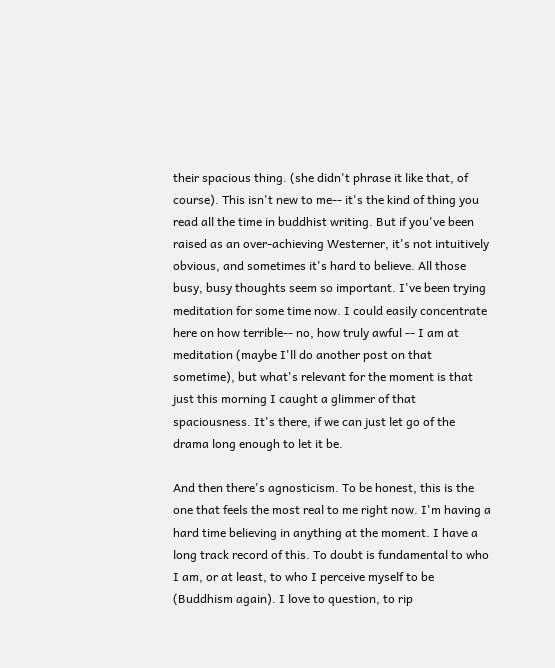their spacious thing. (she didn't phrase it like that, of course). This isn't new to me-- it's the kind of thing you read all the time in buddhist writing. But if you've been raised as an over-achieving Westerner, it's not intuitively obvious, and sometimes it's hard to believe. All those busy, busy thoughts seem so important. I've been trying meditation for some time now. I could easily concentrate here on how terrible-- no, how truly awful -- I am at meditation (maybe I'll do another post on that sometime), but what's relevant for the moment is that just this morning I caught a glimmer of that spaciousness. It's there, if we can just let go of the drama long enough to let it be.

And then there's agnosticism. To be honest, this is the one that feels the most real to me right now. I'm having a hard time believing in anything at the moment. I have a long track record of this. To doubt is fundamental to who I am, or at least, to who I perceive myself to be (Buddhism again). I love to question, to rip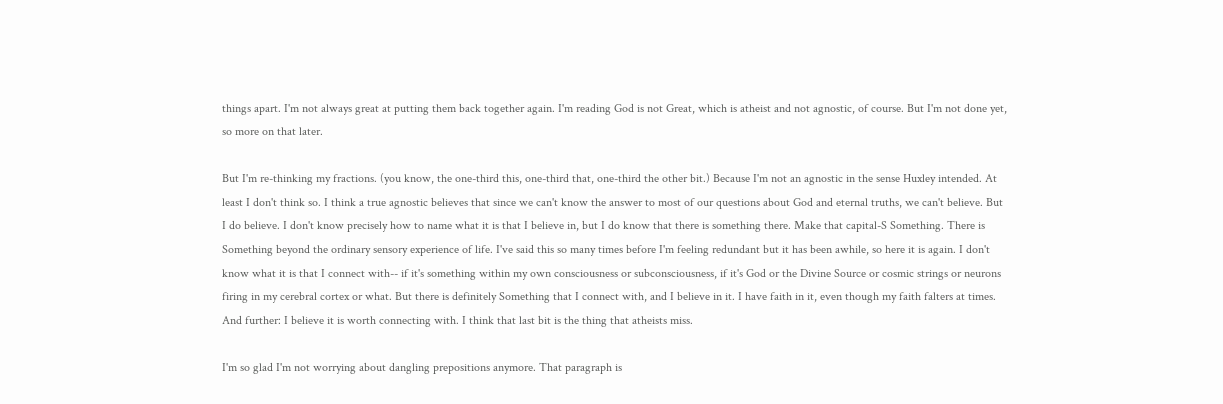things apart. I'm not always great at putting them back together again. I'm reading God is not Great, which is atheist and not agnostic, of course. But I'm not done yet, so more on that later.

But I'm re-thinking my fractions. (you know, the one-third this, one-third that, one-third the other bit.) Because I'm not an agnostic in the sense Huxley intended. At least I don't think so. I think a true agnostic believes that since we can't know the answer to most of our questions about God and eternal truths, we can't believe. But I do believe. I don't know precisely how to name what it is that I believe in, but I do know that there is something there. Make that capital-S Something. There is Something beyond the ordinary sensory experience of life. I've said this so many times before I'm feeling redundant but it has been awhile, so here it is again. I don't know what it is that I connect with-- if it's something within my own consciousness or subconsciousness, if it's God or the Divine Source or cosmic strings or neurons firing in my cerebral cortex or what. But there is definitely Something that I connect with, and I believe in it. I have faith in it, even though my faith falters at times. And further: I believe it is worth connecting with. I think that last bit is the thing that atheists miss.

I'm so glad I'm not worrying about dangling prepositions anymore. That paragraph is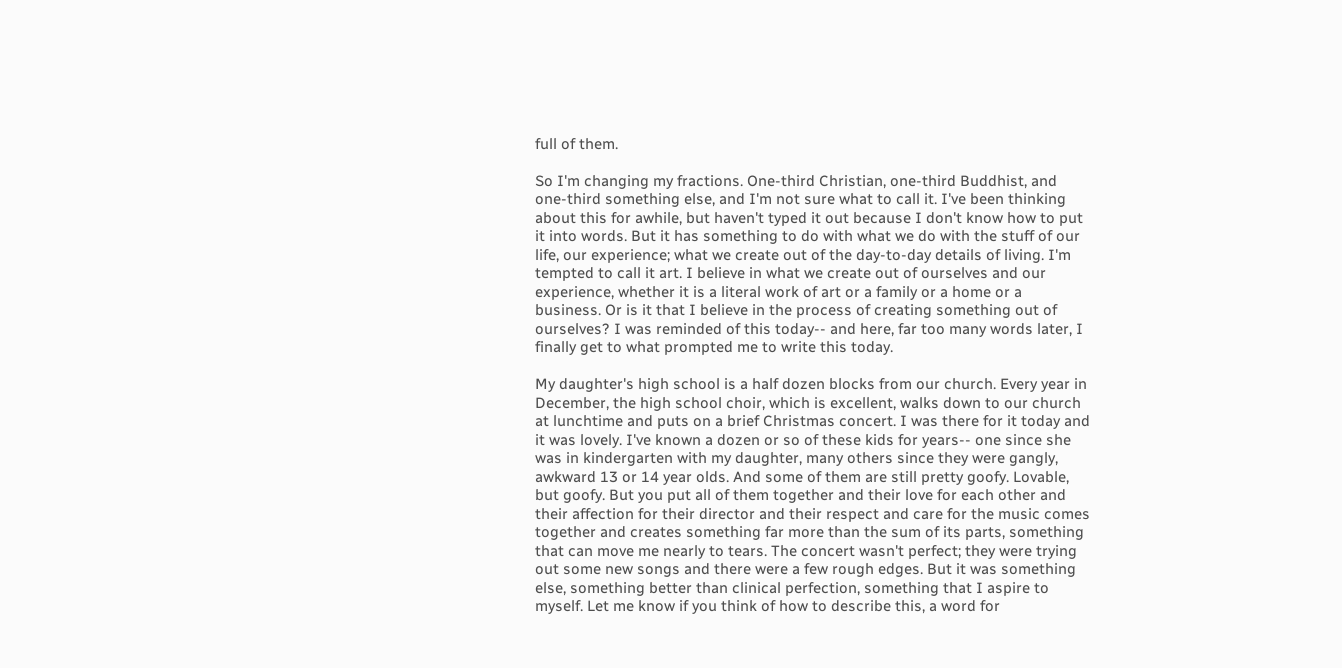full of them.

So I'm changing my fractions. One-third Christian, one-third Buddhist, and one-third something else, and I'm not sure what to call it. I've been thinking about this for awhile, but haven't typed it out because I don't know how to put it into words. But it has something to do with what we do with the stuff of our life, our experience; what we create out of the day-to-day details of living. I'm tempted to call it art. I believe in what we create out of ourselves and our experience, whether it is a literal work of art or a family or a home or a business. Or is it that I believe in the process of creating something out of ourselves? I was reminded of this today-- and here, far too many words later, I finally get to what prompted me to write this today.

My daughter's high school is a half dozen blocks from our church. Every year in December, the high school choir, which is excellent, walks down to our church at lunchtime and puts on a brief Christmas concert. I was there for it today and it was lovely. I've known a dozen or so of these kids for years-- one since she was in kindergarten with my daughter, many others since they were gangly, awkward 13 or 14 year olds. And some of them are still pretty goofy. Lovable, but goofy. But you put all of them together and their love for each other and their affection for their director and their respect and care for the music comes together and creates something far more than the sum of its parts, something that can move me nearly to tears. The concert wasn't perfect; they were trying out some new songs and there were a few rough edges. But it was something else, something better than clinical perfection, something that I aspire to myself. Let me know if you think of how to describe this, a word for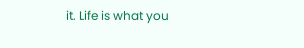it. Life is what you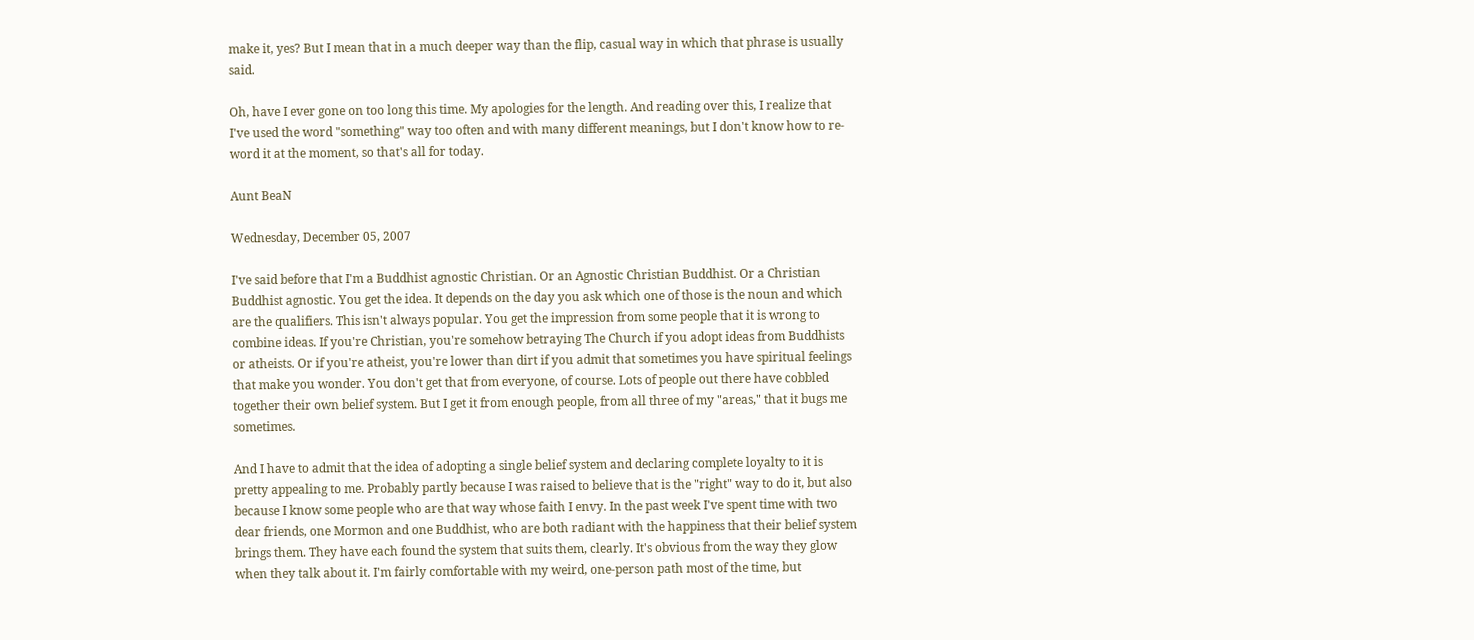make it, yes? But I mean that in a much deeper way than the flip, casual way in which that phrase is usually said.

Oh, have I ever gone on too long this time. My apologies for the length. And reading over this, I realize that I've used the word "something" way too often and with many different meanings, but I don't know how to re-word it at the moment, so that's all for today.

Aunt BeaN

Wednesday, December 05, 2007

I've said before that I'm a Buddhist agnostic Christian. Or an Agnostic Christian Buddhist. Or a Christian Buddhist agnostic. You get the idea. It depends on the day you ask which one of those is the noun and which are the qualifiers. This isn't always popular. You get the impression from some people that it is wrong to combine ideas. If you're Christian, you're somehow betraying The Church if you adopt ideas from Buddhists or atheists. Or if you're atheist, you're lower than dirt if you admit that sometimes you have spiritual feelings that make you wonder. You don't get that from everyone, of course. Lots of people out there have cobbled together their own belief system. But I get it from enough people, from all three of my "areas," that it bugs me sometimes.

And I have to admit that the idea of adopting a single belief system and declaring complete loyalty to it is pretty appealing to me. Probably partly because I was raised to believe that is the "right" way to do it, but also because I know some people who are that way whose faith I envy. In the past week I've spent time with two dear friends, one Mormon and one Buddhist, who are both radiant with the happiness that their belief system brings them. They have each found the system that suits them, clearly. It's obvious from the way they glow when they talk about it. I'm fairly comfortable with my weird, one-person path most of the time, but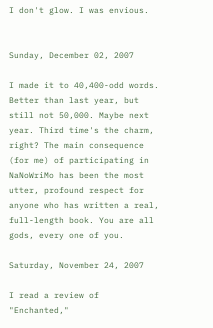I don't glow. I was envious.


Sunday, December 02, 2007

I made it to 40,400-odd words. Better than last year, but still not 50,000. Maybe next year. Third time's the charm, right? The main consequence (for me) of participating in NaNoWriMo has been the most utter, profound respect for anyone who has written a real, full-length book. You are all gods, every one of you.

Saturday, November 24, 2007

I read a review of "Enchanted,"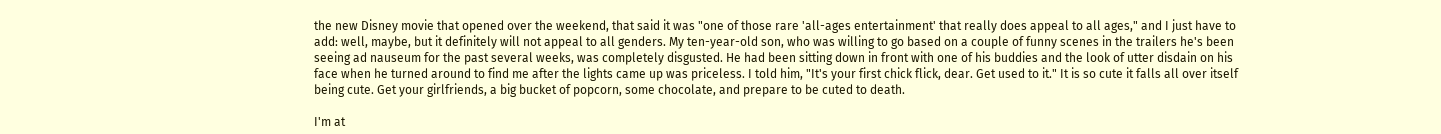the new Disney movie that opened over the weekend, that said it was "one of those rare 'all-ages entertainment' that really does appeal to all ages," and I just have to add: well, maybe, but it definitely will not appeal to all genders. My ten-year-old son, who was willing to go based on a couple of funny scenes in the trailers he's been seeing ad nauseum for the past several weeks, was completely disgusted. He had been sitting down in front with one of his buddies and the look of utter disdain on his face when he turned around to find me after the lights came up was priceless. I told him, "It's your first chick flick, dear. Get used to it." It is so cute it falls all over itself being cute. Get your girlfriends, a big bucket of popcorn, some chocolate, and prepare to be cuted to death.

I'm at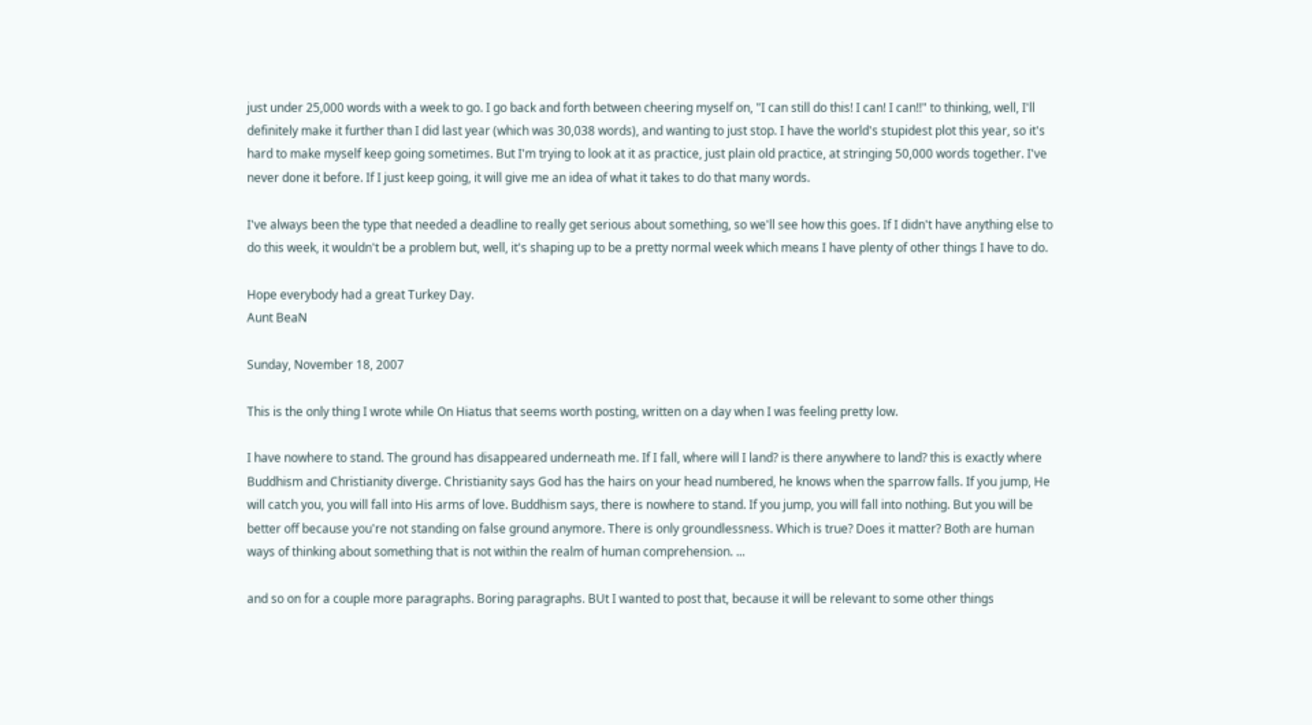just under 25,000 words with a week to go. I go back and forth between cheering myself on, "I can still do this! I can! I can!!" to thinking, well, I'll definitely make it further than I did last year (which was 30,038 words), and wanting to just stop. I have the world's stupidest plot this year, so it's hard to make myself keep going sometimes. But I'm trying to look at it as practice, just plain old practice, at stringing 50,000 words together. I've never done it before. If I just keep going, it will give me an idea of what it takes to do that many words.

I've always been the type that needed a deadline to really get serious about something, so we'll see how this goes. If I didn't have anything else to do this week, it wouldn't be a problem but, well, it's shaping up to be a pretty normal week which means I have plenty of other things I have to do.

Hope everybody had a great Turkey Day.
Aunt BeaN

Sunday, November 18, 2007

This is the only thing I wrote while On Hiatus that seems worth posting, written on a day when I was feeling pretty low.

I have nowhere to stand. The ground has disappeared underneath me. If I fall, where will I land? is there anywhere to land? this is exactly where Buddhism and Christianity diverge. Christianity says God has the hairs on your head numbered, he knows when the sparrow falls. If you jump, He will catch you, you will fall into His arms of love. Buddhism says, there is nowhere to stand. If you jump, you will fall into nothing. But you will be better off because you're not standing on false ground anymore. There is only groundlessness. Which is true? Does it matter? Both are human ways of thinking about something that is not within the realm of human comprehension. ...

and so on for a couple more paragraphs. Boring paragraphs. BUt I wanted to post that, because it will be relevant to some other things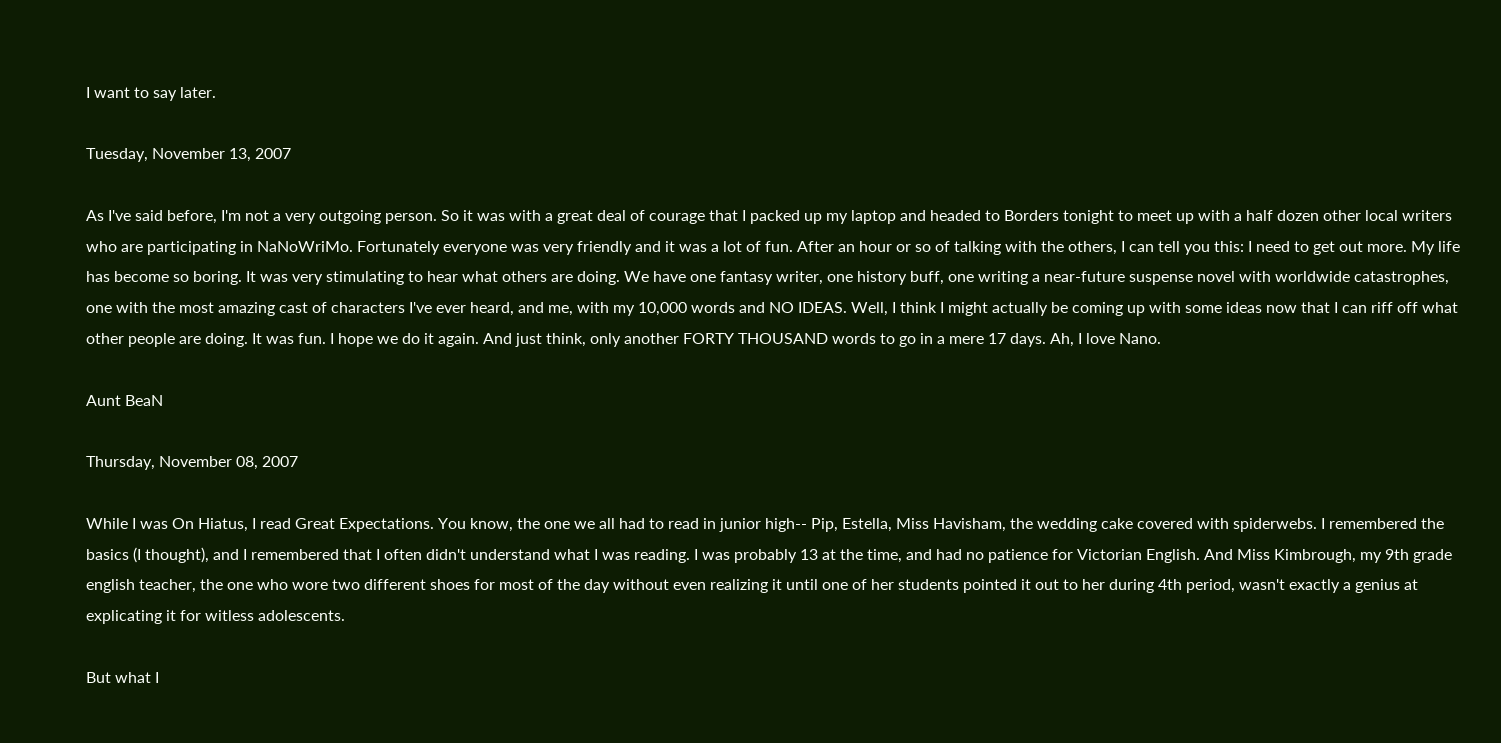I want to say later.

Tuesday, November 13, 2007

As I've said before, I'm not a very outgoing person. So it was with a great deal of courage that I packed up my laptop and headed to Borders tonight to meet up with a half dozen other local writers who are participating in NaNoWriMo. Fortunately everyone was very friendly and it was a lot of fun. After an hour or so of talking with the others, I can tell you this: I need to get out more. My life has become so boring. It was very stimulating to hear what others are doing. We have one fantasy writer, one history buff, one writing a near-future suspense novel with worldwide catastrophes, one with the most amazing cast of characters I've ever heard, and me, with my 10,000 words and NO IDEAS. Well, I think I might actually be coming up with some ideas now that I can riff off what other people are doing. It was fun. I hope we do it again. And just think, only another FORTY THOUSAND words to go in a mere 17 days. Ah, I love Nano.

Aunt BeaN

Thursday, November 08, 2007

While I was On Hiatus, I read Great Expectations. You know, the one we all had to read in junior high-- Pip, Estella, Miss Havisham, the wedding cake covered with spiderwebs. I remembered the basics (I thought), and I remembered that I often didn't understand what I was reading. I was probably 13 at the time, and had no patience for Victorian English. And Miss Kimbrough, my 9th grade english teacher, the one who wore two different shoes for most of the day without even realizing it until one of her students pointed it out to her during 4th period, wasn't exactly a genius at explicating it for witless adolescents.

But what I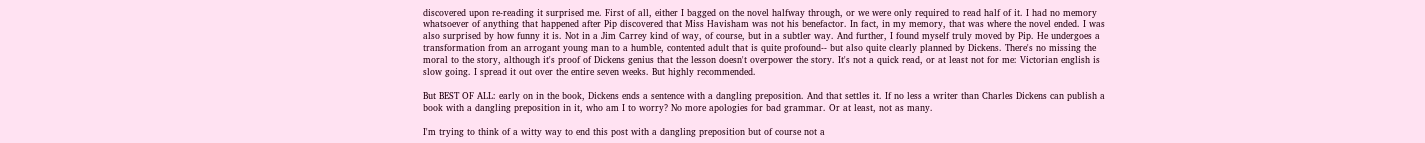discovered upon re-reading it surprised me. First of all, either I bagged on the novel halfway through, or we were only required to read half of it. I had no memory whatsoever of anything that happened after Pip discovered that Miss Havisham was not his benefactor. In fact, in my memory, that was where the novel ended. I was also surprised by how funny it is. Not in a Jim Carrey kind of way, of course, but in a subtler way. And further, I found myself truly moved by Pip. He undergoes a transformation from an arrogant young man to a humble, contented adult that is quite profound-- but also quite clearly planned by Dickens. There's no missing the moral to the story, although it's proof of Dickens genius that the lesson doesn't overpower the story. It's not a quick read, or at least not for me: Victorian english is slow going. I spread it out over the entire seven weeks. But highly recommended.

But BEST OF ALL: early on in the book, Dickens ends a sentence with a dangling preposition. And that settles it. If no less a writer than Charles Dickens can publish a book with a dangling preposition in it, who am I to worry? No more apologies for bad grammar. Or at least, not as many.

I'm trying to think of a witty way to end this post with a dangling preposition but of course not a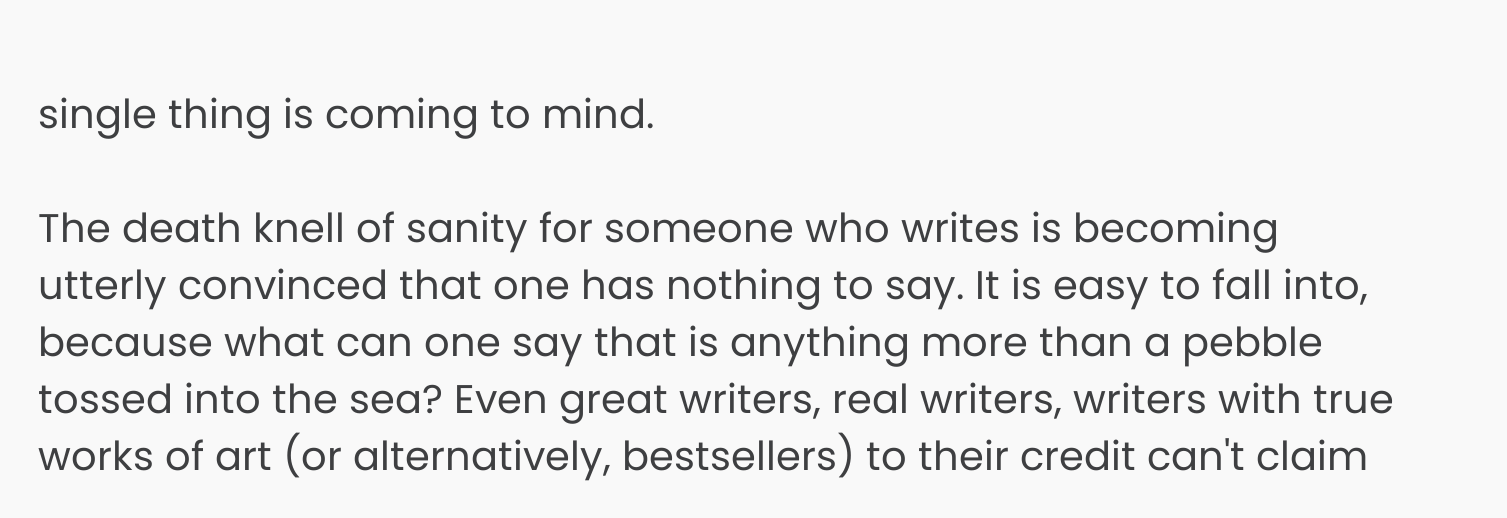single thing is coming to mind.

The death knell of sanity for someone who writes is becoming utterly convinced that one has nothing to say. It is easy to fall into, because what can one say that is anything more than a pebble tossed into the sea? Even great writers, real writers, writers with true works of art (or alternatively, bestsellers) to their credit can't claim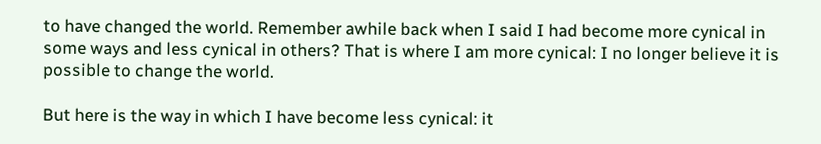to have changed the world. Remember awhile back when I said I had become more cynical in some ways and less cynical in others? That is where I am more cynical: I no longer believe it is possible to change the world.

But here is the way in which I have become less cynical: it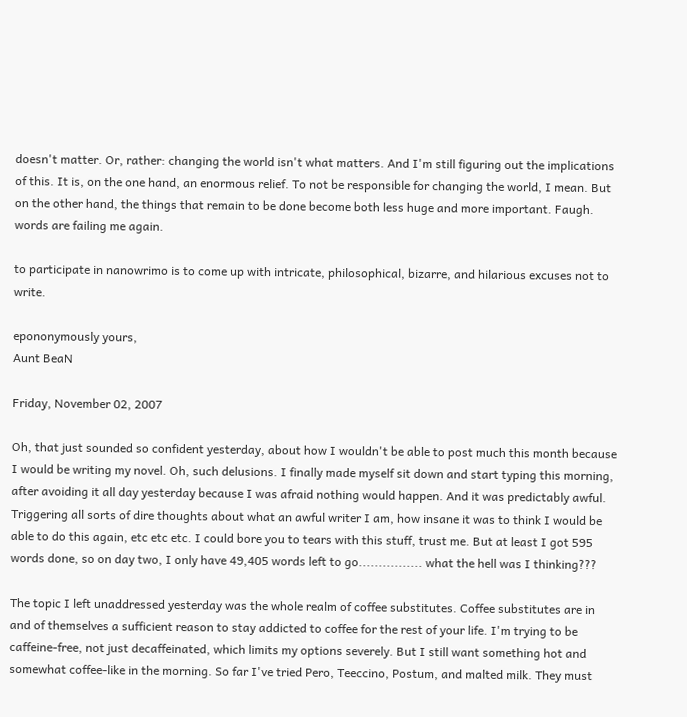doesn't matter. Or, rather: changing the world isn't what matters. And I'm still figuring out the implications of this. It is, on the one hand, an enormous relief. To not be responsible for changing the world, I mean. But on the other hand, the things that remain to be done become both less huge and more important. Faugh. words are failing me again.

to participate in nanowrimo is to come up with intricate, philosophical, bizarre, and hilarious excuses not to write.

epononymously yours,
Aunt BeaN

Friday, November 02, 2007

Oh, that just sounded so confident yesterday, about how I wouldn't be able to post much this month because I would be writing my novel. Oh, such delusions. I finally made myself sit down and start typing this morning, after avoiding it all day yesterday because I was afraid nothing would happen. And it was predictably awful. Triggering all sorts of dire thoughts about what an awful writer I am, how insane it was to think I would be able to do this again, etc etc etc. I could bore you to tears with this stuff, trust me. But at least I got 595 words done, so on day two, I only have 49,405 words left to go................ what the hell was I thinking???

The topic I left unaddressed yesterday was the whole realm of coffee substitutes. Coffee substitutes are in and of themselves a sufficient reason to stay addicted to coffee for the rest of your life. I'm trying to be caffeine-free, not just decaffeinated, which limits my options severely. But I still want something hot and somewhat coffee-like in the morning. So far I've tried Pero, Teeccino, Postum, and malted milk. They must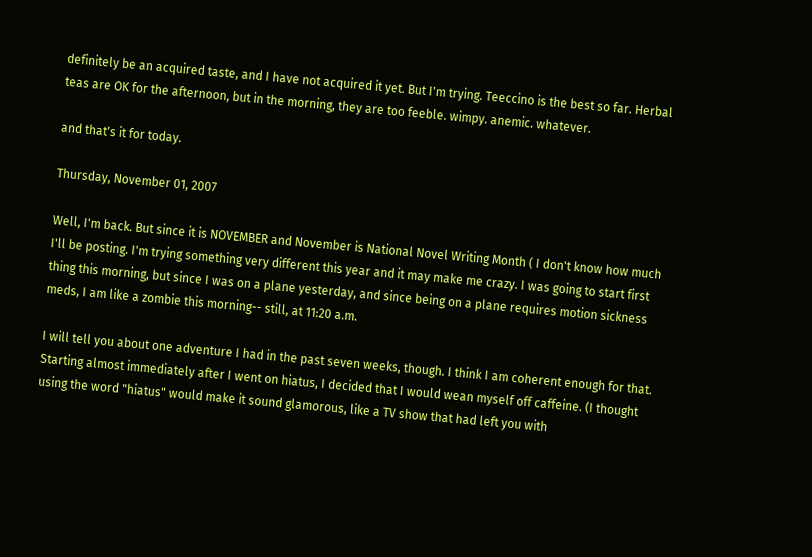definitely be an acquired taste, and I have not acquired it yet. But I'm trying. Teeccino is the best so far. Herbal teas are OK for the afternoon, but in the morning, they are too feeble. wimpy. anemic. whatever.

and that's it for today.

Thursday, November 01, 2007

Well, I'm back. But since it is NOVEMBER and November is National Novel Writing Month ( I don't know how much I'll be posting. I'm trying something very different this year and it may make me crazy. I was going to start first thing this morning, but since I was on a plane yesterday, and since being on a plane requires motion sickness meds, I am like a zombie this morning-- still, at 11:20 a.m.

I will tell you about one adventure I had in the past seven weeks, though. I think I am coherent enough for that. Starting almost immediately after I went on hiatus, I decided that I would wean myself off caffeine. (I thought using the word "hiatus" would make it sound glamorous, like a TV show that had left you with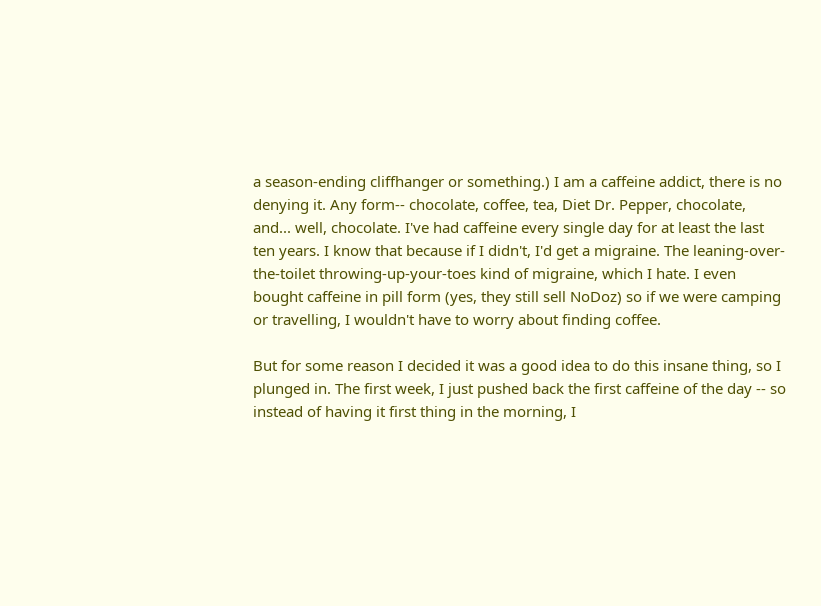a season-ending cliffhanger or something.) I am a caffeine addict, there is no denying it. Any form-- chocolate, coffee, tea, Diet Dr. Pepper, chocolate, and... well, chocolate. I've had caffeine every single day for at least the last ten years. I know that because if I didn't, I'd get a migraine. The leaning-over-the-toilet throwing-up-your-toes kind of migraine, which I hate. I even bought caffeine in pill form (yes, they still sell NoDoz) so if we were camping or travelling, I wouldn't have to worry about finding coffee.

But for some reason I decided it was a good idea to do this insane thing, so I plunged in. The first week, I just pushed back the first caffeine of the day -- so instead of having it first thing in the morning, I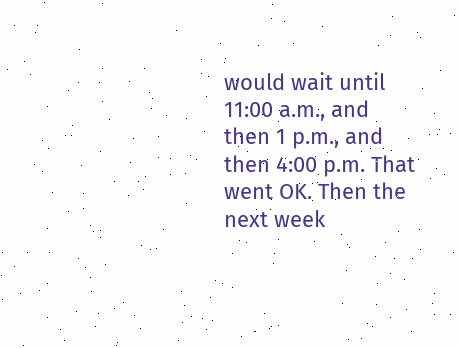would wait until 11:00 a.m., and then 1 p.m., and then 4:00 p.m. That went OK. Then the next week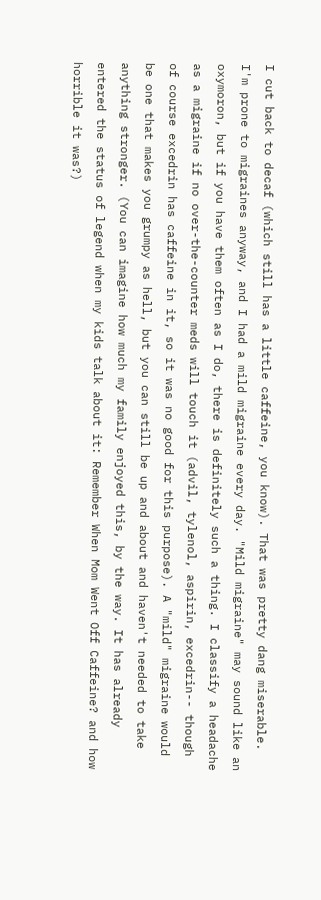I cut back to decaf (which still has a little caffeine, you know). That was pretty dang miserable. I'm prone to migraines anyway, and I had a mild migraine every day. "Mild migraine" may sound like an oxymoron, but if you have them often as I do, there is definitely such a thing. I classify a headache as a migraine if no over-the-counter meds will touch it (advil, tylenol, aspirin, excedrin-- though of course excedrin has caffeine in it, so it was no good for this purpose). A "mild" migraine would be one that makes you grumpy as hell, but you can still be up and about and haven't needed to take anything stronger. (You can imagine how much my family enjoyed this, by the way. It has already entered the status of legend when my kids talk about it: Remember When Mom Went Off Caffeine? and how horrible it was?)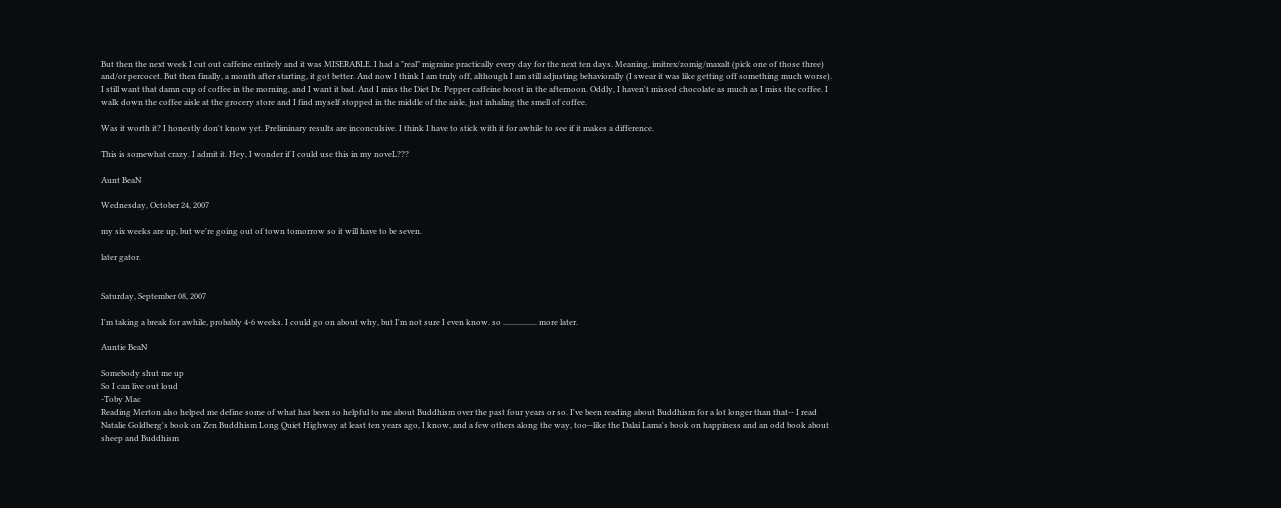But then the next week I cut out caffeine entirely and it was MISERABLE. I had a "real" migraine practically every day for the next ten days. Meaning, imitrex/zomig/maxalt (pick one of those three) and/or percocet. But then finally, a month after starting, it got better. And now I think I am truly off, although I am still adjusting behaviorally (I swear it was like getting off something much worse). I still want that damn cup of coffee in the morning, and I want it bad. And I miss the Diet Dr. Pepper caffeine boost in the afternoon. Oddly, I haven't missed chocolate as much as I miss the coffee. I walk down the coffee aisle at the grocery store and I find myself stopped in the middle of the aisle, just inhaling the smell of coffee.

Was it worth it? I honestly don't know yet. Preliminary results are inconculsive. I think I have to stick with it for awhile to see if it makes a difference.

This is somewhat crazy. I admit it. Hey, I wonder if I could use this in my noveL???

Aunt BeaN

Wednesday, October 24, 2007

my six weeks are up, but we're going out of town tomorrow so it will have to be seven.

later gator.


Saturday, September 08, 2007

I'm taking a break for awhile, probably 4-6 weeks. I could go on about why, but I'm not sure I even know. so ................. more later.

Auntie BeaN

Somebody shut me up
So I can live out loud
-Toby Mac
Reading Merton also helped me define some of what has been so helpful to me about Buddhism over the past four years or so. I've been reading about Buddhism for a lot longer than that-- I read Natalie Goldberg's book on Zen Buddhism Long Quiet Highway at least ten years ago, I know, and a few others along the way, too--like the Dalai Lama's book on happiness and an odd book about sheep and Buddhism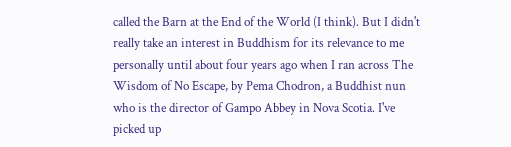called the Barn at the End of the World (I think). But I didn't really take an interest in Buddhism for its relevance to me personally until about four years ago when I ran across The Wisdom of No Escape, by Pema Chodron, a Buddhist nun who is the director of Gampo Abbey in Nova Scotia. I've picked up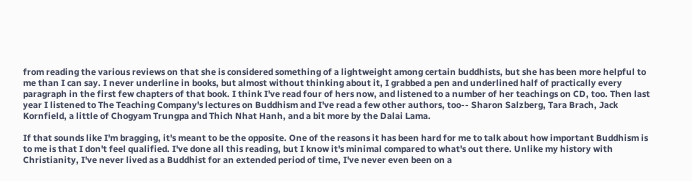from reading the various reviews on that she is considered something of a lightweight among certain buddhists, but she has been more helpful to me than I can say. I never underline in books, but almost without thinking about it, I grabbed a pen and underlined half of practically every paragraph in the first few chapters of that book. I think I've read four of hers now, and listened to a number of her teachings on CD, too. Then last year I listened to The Teaching Company's lectures on Buddhism and I've read a few other authors, too-- Sharon Salzberg, Tara Brach, Jack Kornfield, a little of Chogyam Trungpa and Thich Nhat Hanh, and a bit more by the Dalai Lama.

If that sounds like I'm bragging, it's meant to be the opposite. One of the reasons it has been hard for me to talk about how important Buddhism is to me is that I don't feel qualified. I've done all this reading, but I know it's minimal compared to what's out there. Unlike my history with Christianity, I've never lived as a Buddhist for an extended period of time, I've never even been on a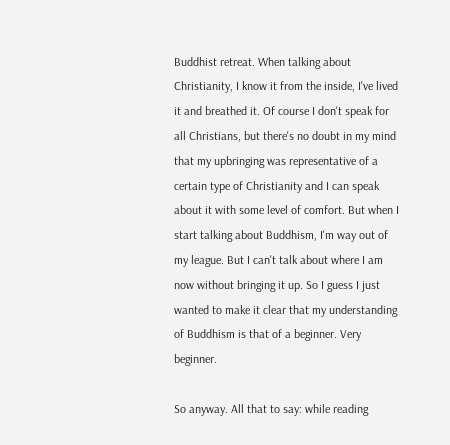Buddhist retreat. When talking about Christianity, I know it from the inside, I've lived it and breathed it. Of course I don't speak for all Christians, but there's no doubt in my mind that my upbringing was representative of a certain type of Christianity and I can speak about it with some level of comfort. But when I start talking about Buddhism, I'm way out of my league. But I can't talk about where I am now without bringing it up. So I guess I just wanted to make it clear that my understanding of Buddhism is that of a beginner. Very beginner.

So anyway. All that to say: while reading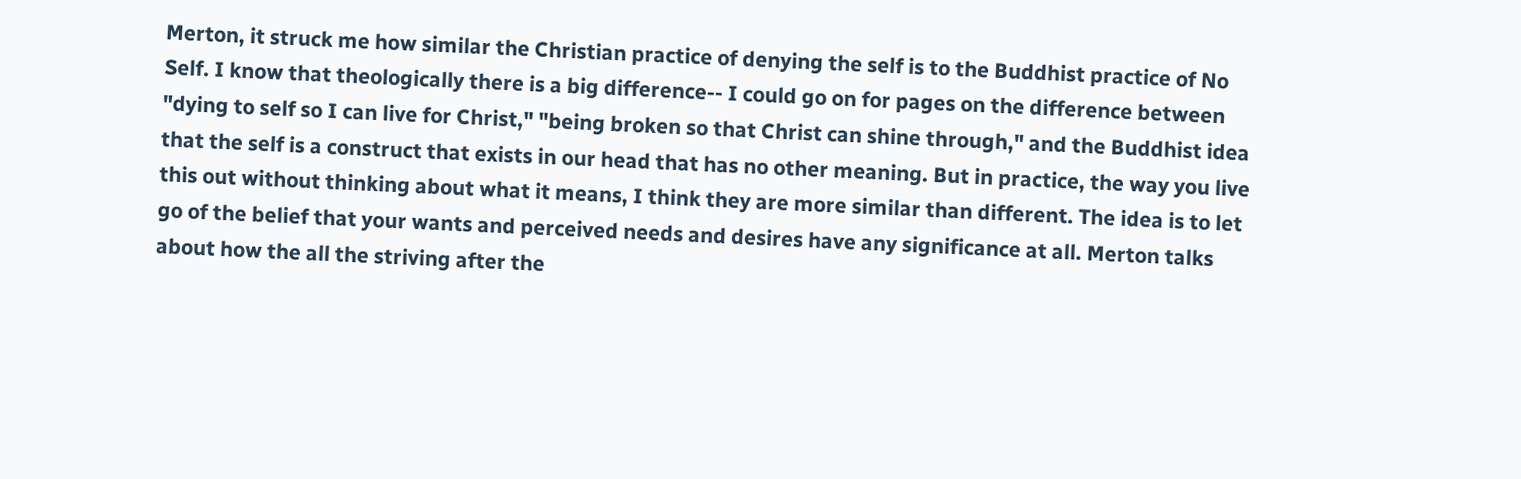Merton, it struck me how similar the Christian practice of denying the self is to the Buddhist practice of No Self. I know that theologically there is a big difference-- I could go on for pages on the difference between "dying to self so I can live for Christ," "being broken so that Christ can shine through," and the Buddhist idea that the self is a construct that exists in our head that has no other meaning. But in practice, the way you live this out without thinking about what it means, I think they are more similar than different. The idea is to let go of the belief that your wants and perceived needs and desires have any significance at all. Merton talks about how the all the striving after the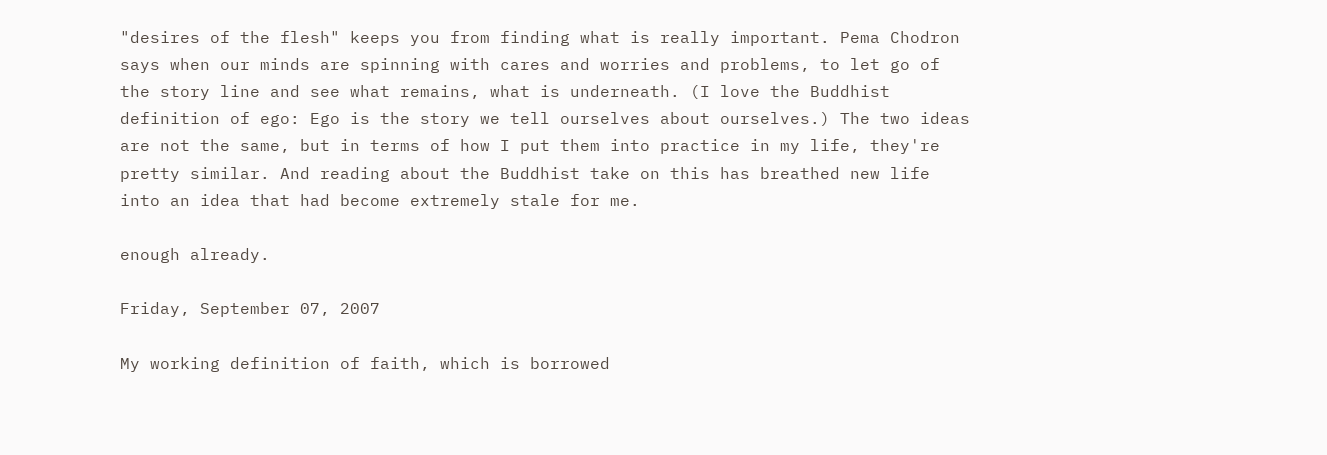"desires of the flesh" keeps you from finding what is really important. Pema Chodron says when our minds are spinning with cares and worries and problems, to let go of the story line and see what remains, what is underneath. (I love the Buddhist definition of ego: Ego is the story we tell ourselves about ourselves.) The two ideas are not the same, but in terms of how I put them into practice in my life, they're pretty similar. And reading about the Buddhist take on this has breathed new life into an idea that had become extremely stale for me.

enough already.

Friday, September 07, 2007

My working definition of faith, which is borrowed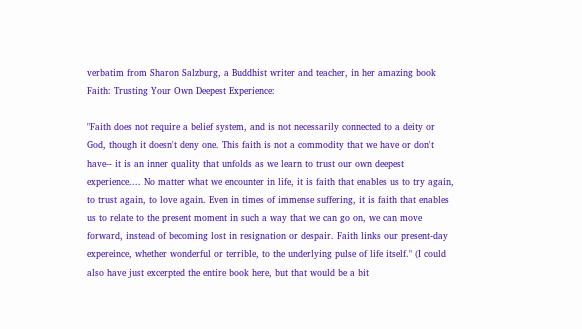verbatim from Sharon Salzburg, a Buddhist writer and teacher, in her amazing book Faith: Trusting Your Own Deepest Experience:

"Faith does not require a belief system, and is not necessarily connected to a deity or God, though it doesn't deny one. This faith is not a commodity that we have or don't have-- it is an inner quality that unfolds as we learn to trust our own deepest experience.... No matter what we encounter in life, it is faith that enables us to try again, to trust again, to love again. Even in times of immense suffering, it is faith that enables us to relate to the present moment in such a way that we can go on, we can move forward, instead of becoming lost in resignation or despair. Faith links our present-day expereince, whether wonderful or terrible, to the underlying pulse of life itself." (I could also have just excerpted the entire book here, but that would be a bit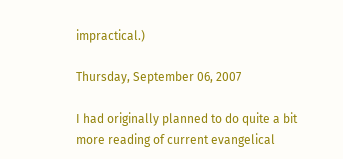impractical.)

Thursday, September 06, 2007

I had originally planned to do quite a bit more reading of current evangelical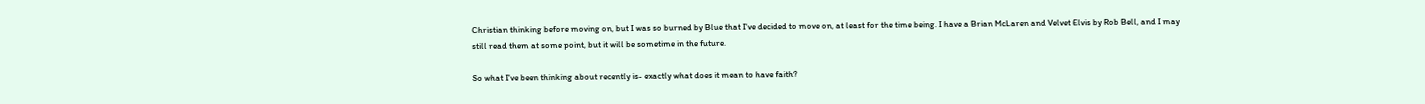Christian thinking before moving on, but I was so burned by Blue that I've decided to move on, at least for the time being. I have a Brian McLaren and Velvet Elvis by Rob Bell, and I may still read them at some point, but it will be sometime in the future.

So what I've been thinking about recently is- exactly what does it mean to have faith?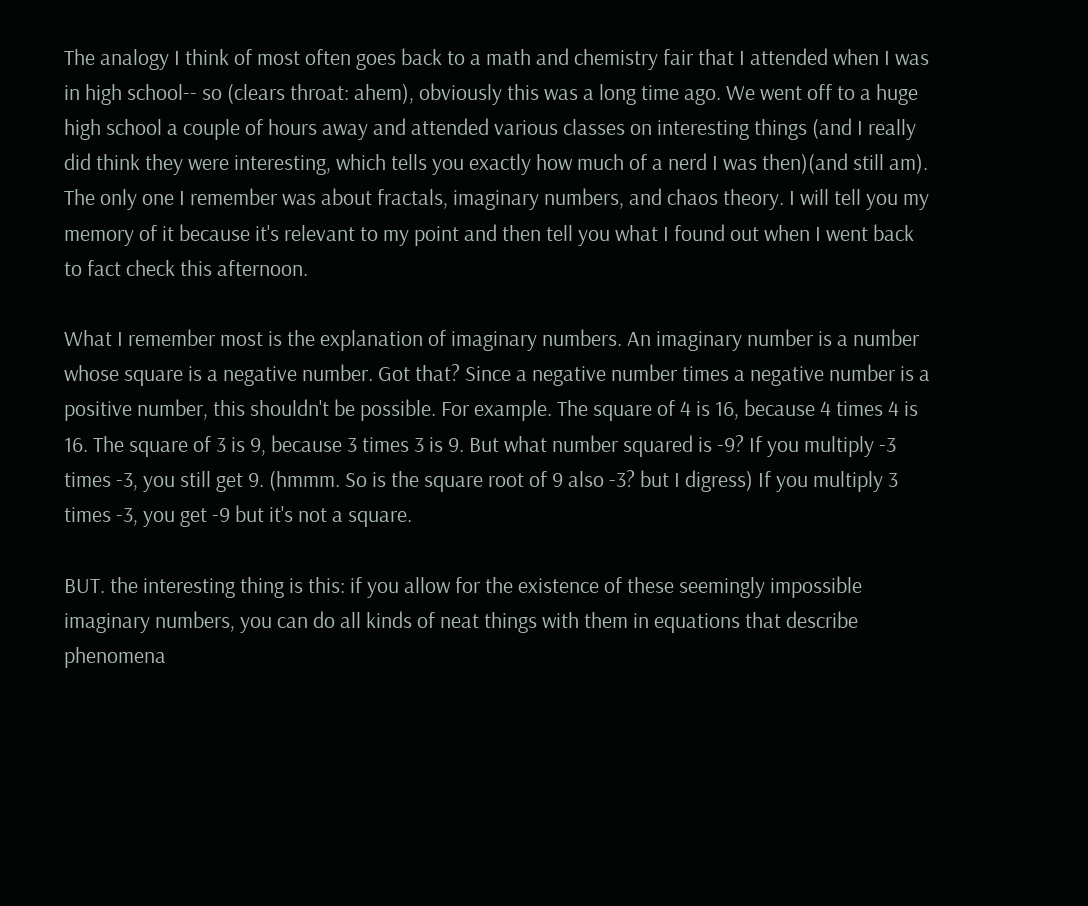The analogy I think of most often goes back to a math and chemistry fair that I attended when I was in high school-- so (clears throat: ahem), obviously this was a long time ago. We went off to a huge high school a couple of hours away and attended various classes on interesting things (and I really did think they were interesting, which tells you exactly how much of a nerd I was then)(and still am). The only one I remember was about fractals, imaginary numbers, and chaos theory. I will tell you my memory of it because it's relevant to my point and then tell you what I found out when I went back to fact check this afternoon.

What I remember most is the explanation of imaginary numbers. An imaginary number is a number whose square is a negative number. Got that? Since a negative number times a negative number is a positive number, this shouldn't be possible. For example. The square of 4 is 16, because 4 times 4 is 16. The square of 3 is 9, because 3 times 3 is 9. But what number squared is -9? If you multiply -3 times -3, you still get 9. (hmmm. So is the square root of 9 also -3? but I digress) If you multiply 3 times -3, you get -9 but it's not a square.

BUT. the interesting thing is this: if you allow for the existence of these seemingly impossible imaginary numbers, you can do all kinds of neat things with them in equations that describe phenomena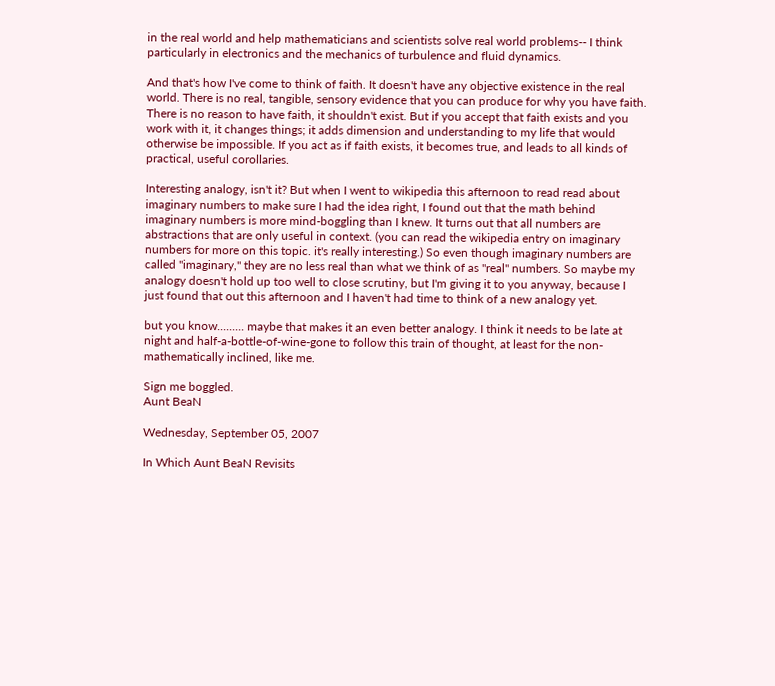in the real world and help mathematicians and scientists solve real world problems-- I think particularly in electronics and the mechanics of turbulence and fluid dynamics.

And that's how I've come to think of faith. It doesn't have any objective existence in the real world. There is no real, tangible, sensory evidence that you can produce for why you have faith. There is no reason to have faith, it shouldn't exist. But if you accept that faith exists and you work with it, it changes things; it adds dimension and understanding to my life that would otherwise be impossible. If you act as if faith exists, it becomes true, and leads to all kinds of practical, useful corollaries.

Interesting analogy, isn't it? But when I went to wikipedia this afternoon to read read about imaginary numbers to make sure I had the idea right, I found out that the math behind imaginary numbers is more mind-boggling than I knew. It turns out that all numbers are abstractions that are only useful in context. (you can read the wikipedia entry on imaginary numbers for more on this topic. it's really interesting.) So even though imaginary numbers are called "imaginary," they are no less real than what we think of as "real" numbers. So maybe my analogy doesn't hold up too well to close scrutiny, but I'm giving it to you anyway, because I just found that out this afternoon and I haven't had time to think of a new analogy yet.

but you know......... maybe that makes it an even better analogy. I think it needs to be late at night and half-a-bottle-of-wine-gone to follow this train of thought, at least for the non-mathematically inclined, like me.

Sign me boggled.
Aunt BeaN

Wednesday, September 05, 2007

In Which Aunt BeaN Revisits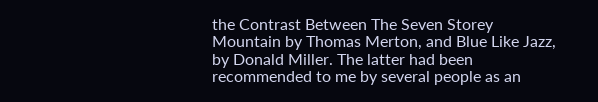the Contrast Between The Seven Storey Mountain by Thomas Merton, and Blue Like Jazz, by Donald Miller. The latter had been recommended to me by several people as an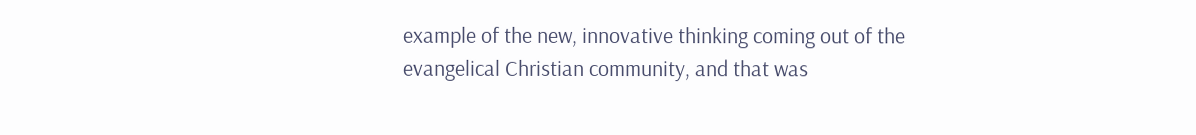example of the new, innovative thinking coming out of the evangelical Christian community, and that was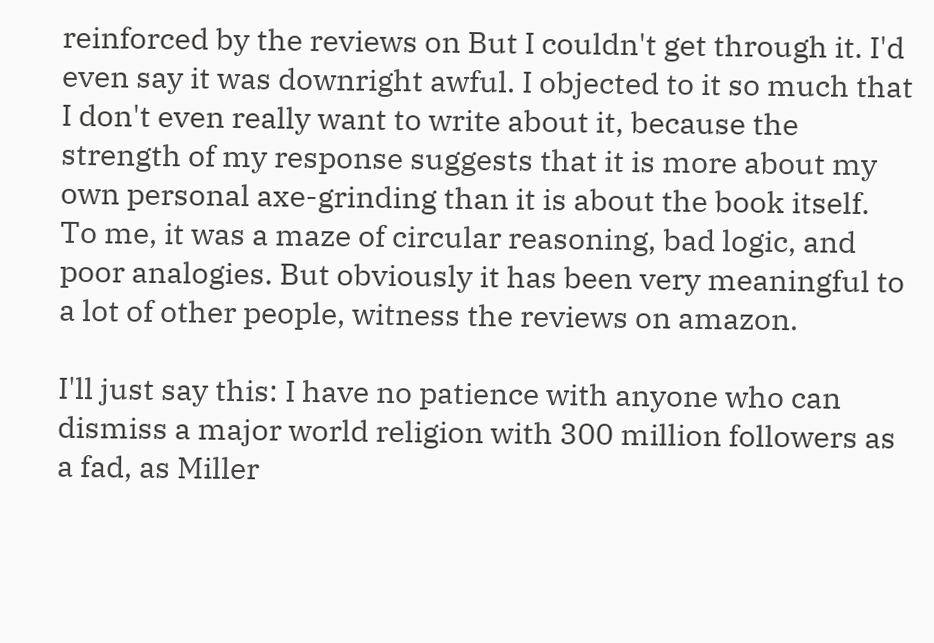reinforced by the reviews on But I couldn't get through it. I'd even say it was downright awful. I objected to it so much that I don't even really want to write about it, because the strength of my response suggests that it is more about my own personal axe-grinding than it is about the book itself. To me, it was a maze of circular reasoning, bad logic, and poor analogies. But obviously it has been very meaningful to a lot of other people, witness the reviews on amazon.

I'll just say this: I have no patience with anyone who can dismiss a major world religion with 300 million followers as a fad, as Miller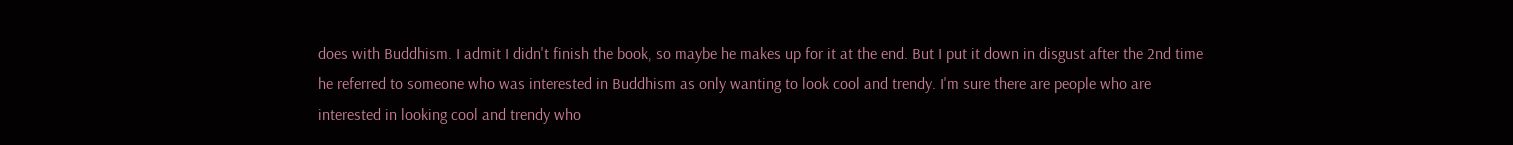does with Buddhism. I admit I didn't finish the book, so maybe he makes up for it at the end. But I put it down in disgust after the 2nd time he referred to someone who was interested in Buddhism as only wanting to look cool and trendy. I'm sure there are people who are interested in looking cool and trendy who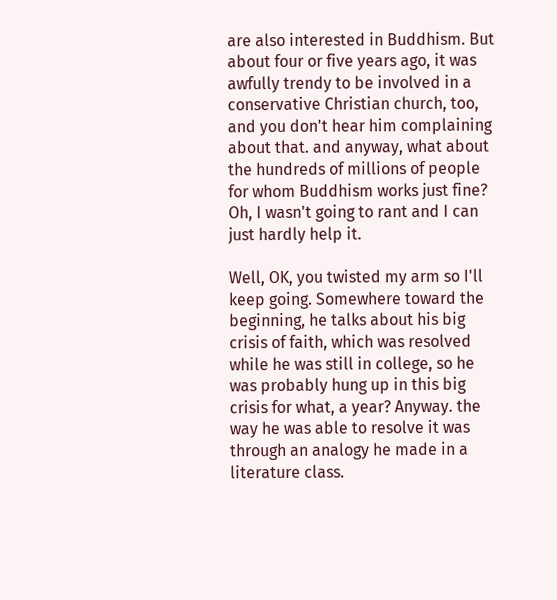are also interested in Buddhism. But about four or five years ago, it was awfully trendy to be involved in a conservative Christian church, too, and you don't hear him complaining about that. and anyway, what about the hundreds of millions of people for whom Buddhism works just fine? Oh, I wasn't going to rant and I can just hardly help it.

Well, OK, you twisted my arm so I'll keep going. Somewhere toward the beginning, he talks about his big crisis of faith, which was resolved while he was still in college, so he was probably hung up in this big crisis for what, a year? Anyway. the way he was able to resolve it was through an analogy he made in a literature class.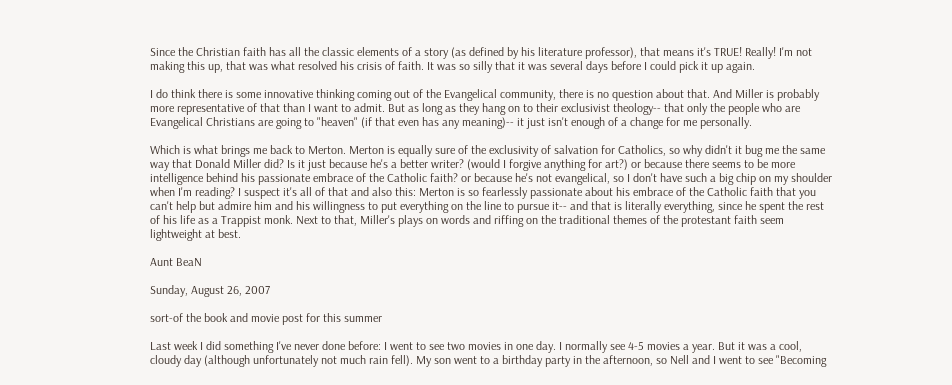Since the Christian faith has all the classic elements of a story (as defined by his literature professor), that means it's TRUE! Really! I'm not making this up, that was what resolved his crisis of faith. It was so silly that it was several days before I could pick it up again.

I do think there is some innovative thinking coming out of the Evangelical community, there is no question about that. And Miller is probably more representative of that than I want to admit. But as long as they hang on to their exclusivist theology-- that only the people who are Evangelical Christians are going to "heaven" (if that even has any meaning)-- it just isn't enough of a change for me personally.

Which is what brings me back to Merton. Merton is equally sure of the exclusivity of salvation for Catholics, so why didn't it bug me the same way that Donald Miller did? Is it just because he's a better writer? (would I forgive anything for art?) or because there seems to be more intelligence behind his passionate embrace of the Catholic faith? or because he's not evangelical, so I don't have such a big chip on my shoulder when I'm reading? I suspect it's all of that and also this: Merton is so fearlessly passionate about his embrace of the Catholic faith that you can't help but admire him and his willingness to put everything on the line to pursue it-- and that is literally everything, since he spent the rest of his life as a Trappist monk. Next to that, Miller's plays on words and riffing on the traditional themes of the protestant faith seem lightweight at best.

Aunt BeaN

Sunday, August 26, 2007

sort-of the book and movie post for this summer

Last week I did something I've never done before: I went to see two movies in one day. I normally see 4-5 movies a year. But it was a cool, cloudy day (although unfortunately not much rain fell). My son went to a birthday party in the afternoon, so Nell and I went to see "Becoming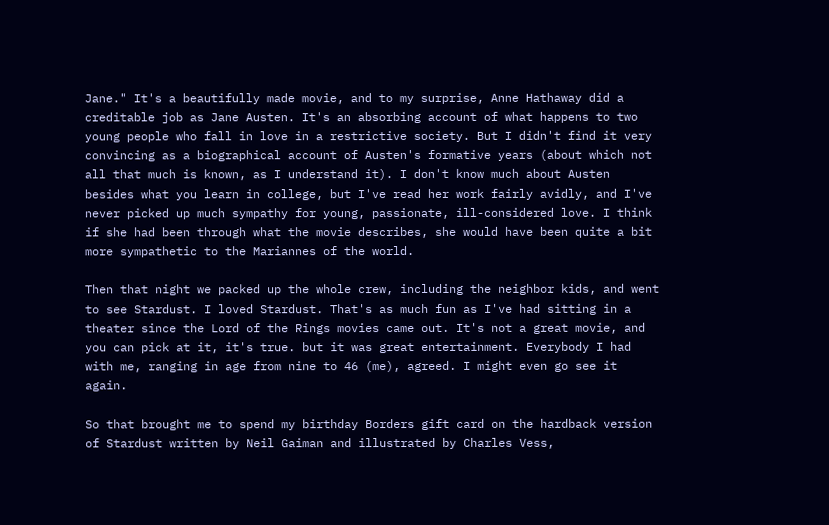Jane." It's a beautifully made movie, and to my surprise, Anne Hathaway did a creditable job as Jane Austen. It's an absorbing account of what happens to two young people who fall in love in a restrictive society. But I didn't find it very convincing as a biographical account of Austen's formative years (about which not all that much is known, as I understand it). I don't know much about Austen besides what you learn in college, but I've read her work fairly avidly, and I've never picked up much sympathy for young, passionate, ill-considered love. I think if she had been through what the movie describes, she would have been quite a bit more sympathetic to the Mariannes of the world.

Then that night we packed up the whole crew, including the neighbor kids, and went to see Stardust. I loved Stardust. That's as much fun as I've had sitting in a theater since the Lord of the Rings movies came out. It's not a great movie, and you can pick at it, it's true. but it was great entertainment. Everybody I had with me, ranging in age from nine to 46 (me), agreed. I might even go see it again.

So that brought me to spend my birthday Borders gift card on the hardback version of Stardust written by Neil Gaiman and illustrated by Charles Vess,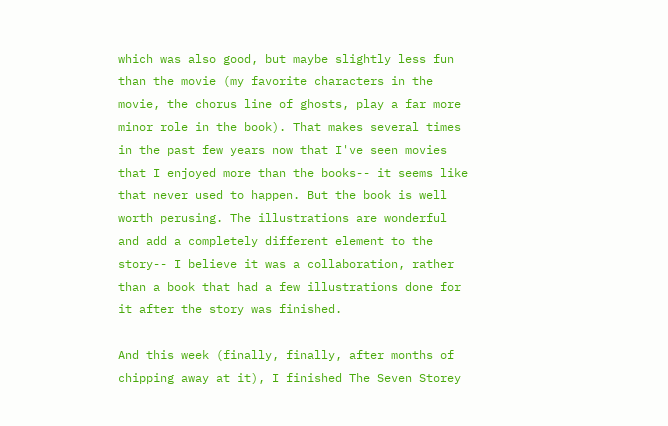which was also good, but maybe slightly less fun than the movie (my favorite characters in the movie, the chorus line of ghosts, play a far more minor role in the book). That makes several times in the past few years now that I've seen movies that I enjoyed more than the books-- it seems like that never used to happen. But the book is well worth perusing. The illustrations are wonderful and add a completely different element to the story-- I believe it was a collaboration, rather than a book that had a few illustrations done for it after the story was finished.

And this week (finally, finally, after months of chipping away at it), I finished The Seven Storey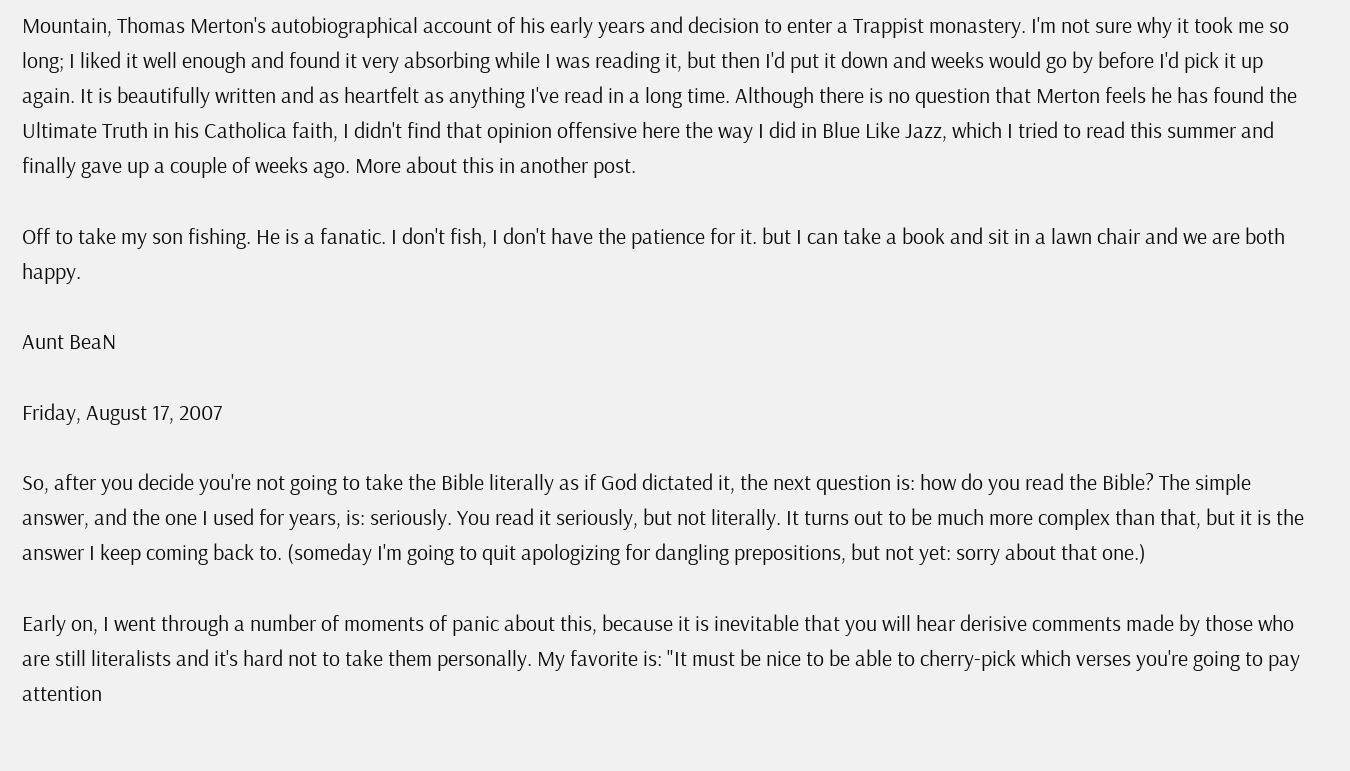Mountain, Thomas Merton's autobiographical account of his early years and decision to enter a Trappist monastery. I'm not sure why it took me so long; I liked it well enough and found it very absorbing while I was reading it, but then I'd put it down and weeks would go by before I'd pick it up again. It is beautifully written and as heartfelt as anything I've read in a long time. Although there is no question that Merton feels he has found the Ultimate Truth in his Catholica faith, I didn't find that opinion offensive here the way I did in Blue Like Jazz, which I tried to read this summer and finally gave up a couple of weeks ago. More about this in another post.

Off to take my son fishing. He is a fanatic. I don't fish, I don't have the patience for it. but I can take a book and sit in a lawn chair and we are both happy.

Aunt BeaN

Friday, August 17, 2007

So, after you decide you're not going to take the Bible literally as if God dictated it, the next question is: how do you read the Bible? The simple answer, and the one I used for years, is: seriously. You read it seriously, but not literally. It turns out to be much more complex than that, but it is the answer I keep coming back to. (someday I'm going to quit apologizing for dangling prepositions, but not yet: sorry about that one.)

Early on, I went through a number of moments of panic about this, because it is inevitable that you will hear derisive comments made by those who are still literalists and it's hard not to take them personally. My favorite is: "It must be nice to be able to cherry-pick which verses you're going to pay attention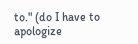to." (do I have to apologize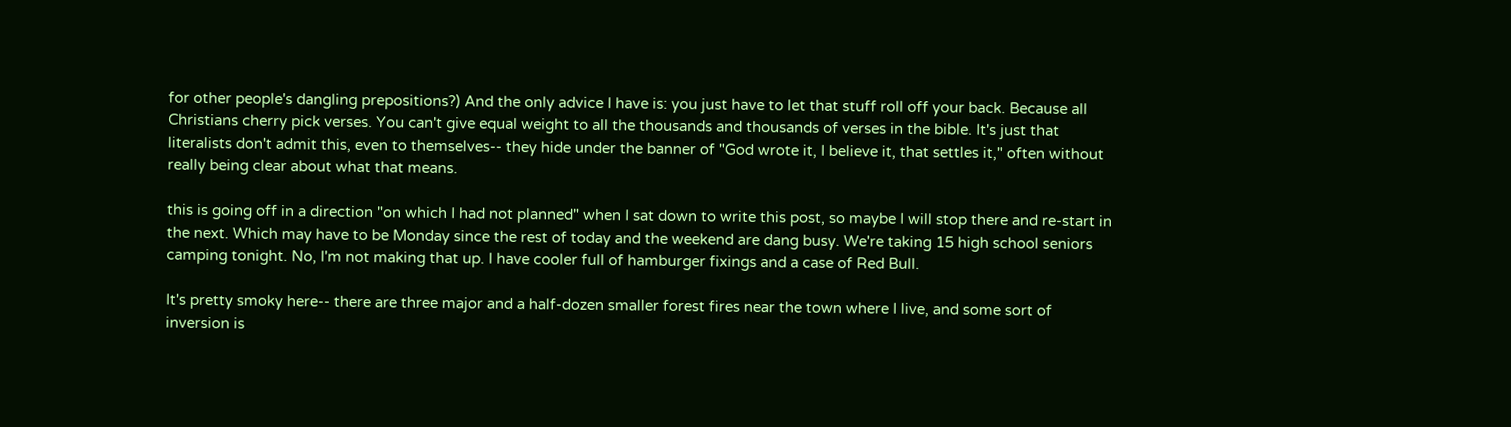for other people's dangling prepositions?) And the only advice I have is: you just have to let that stuff roll off your back. Because all Christians cherry pick verses. You can't give equal weight to all the thousands and thousands of verses in the bible. It's just that literalists don't admit this, even to themselves-- they hide under the banner of "God wrote it, I believe it, that settles it," often without really being clear about what that means.

this is going off in a direction "on which I had not planned" when I sat down to write this post, so maybe I will stop there and re-start in the next. Which may have to be Monday since the rest of today and the weekend are dang busy. We're taking 15 high school seniors camping tonight. No, I'm not making that up. I have cooler full of hamburger fixings and a case of Red Bull.

It's pretty smoky here-- there are three major and a half-dozen smaller forest fires near the town where I live, and some sort of inversion is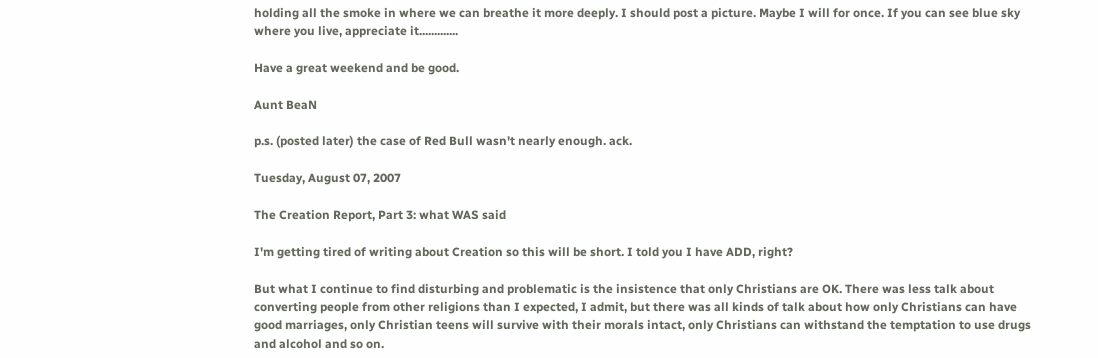holding all the smoke in where we can breathe it more deeply. I should post a picture. Maybe I will for once. If you can see blue sky where you live, appreciate it.............

Have a great weekend and be good.

Aunt BeaN

p.s. (posted later) the case of Red Bull wasn't nearly enough. ack.

Tuesday, August 07, 2007

The Creation Report, Part 3: what WAS said

I'm getting tired of writing about Creation so this will be short. I told you I have ADD, right?

But what I continue to find disturbing and problematic is the insistence that only Christians are OK. There was less talk about converting people from other religions than I expected, I admit, but there was all kinds of talk about how only Christians can have good marriages, only Christian teens will survive with their morals intact, only Christians can withstand the temptation to use drugs and alcohol and so on.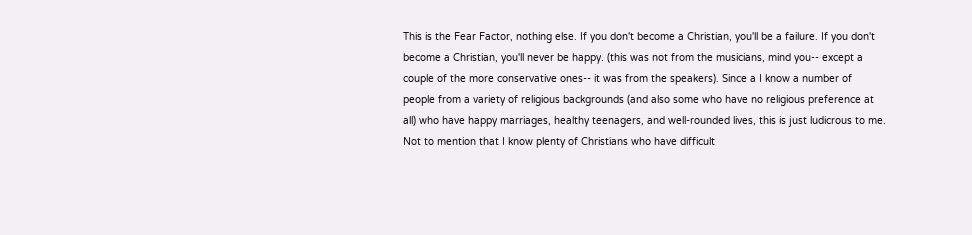This is the Fear Factor, nothing else. If you don't become a Christian, you'll be a failure. If you don't become a Christian, you'll never be happy. (this was not from the musicians, mind you-- except a couple of the more conservative ones-- it was from the speakers). Since a I know a number of people from a variety of religious backgrounds (and also some who have no religious preference at all) who have happy marriages, healthy teenagers, and well-rounded lives, this is just ludicrous to me. Not to mention that I know plenty of Christians who have difficult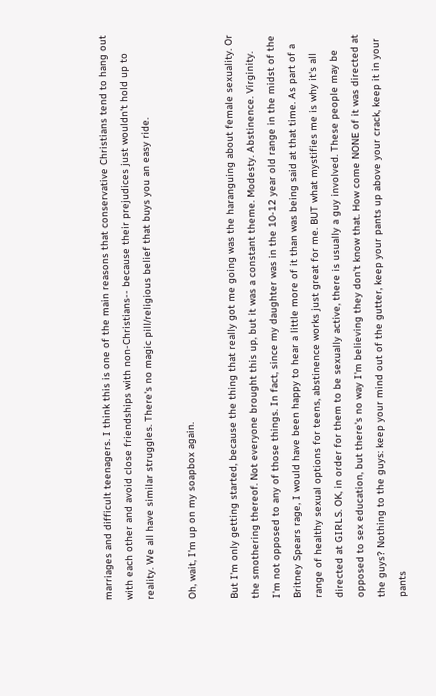marriages and difficult teenagers. I think this is one of the main reasons that conservative Christians tend to hang out with each other and avoid close friendships with non-Christians-- because their prejudices just wouldn't hold up to reality. We all have similar struggles. There's no magic pill/religious belief that buys you an easy ride.

Oh, wait, I'm up on my soapbox again.

But I'm only getting started, because the thing that really got me going was the haranguing about female sexuality. Or the smothering thereof. Not everyone brought this up, but it was a constant theme. Modesty. Abstinence. Virginity. I'm not opposed to any of those things. In fact, since my daughter was in the 10-12 year old range in the midst of the Britney Spears rage, I would have been happy to hear a little more of it than was being said at that time. As part of a range of healthy sexual options for teens, abstinence works just great for me. BUT what mystifies me is why it's all directed at GIRLS. OK, in order for them to be sexually active, there is usually a guy involved. These people may be opposed to sex education, but there's no way I'm believing they don't know that. How come NONE of it was directed at the guys? Nothing to the guys: keep your mind out of the gutter, keep your pants up above your crack, keep it in your pants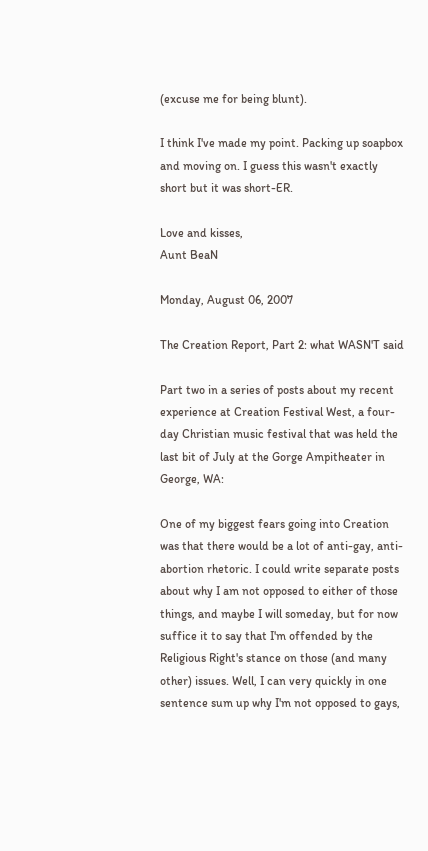(excuse me for being blunt).

I think I've made my point. Packing up soapbox and moving on. I guess this wasn't exactly short but it was short-ER.

Love and kisses,
Aunt BeaN

Monday, August 06, 2007

The Creation Report, Part 2: what WASN'T said

Part two in a series of posts about my recent experience at Creation Festival West, a four-day Christian music festival that was held the last bit of July at the Gorge Ampitheater in George, WA:

One of my biggest fears going into Creation was that there would be a lot of anti-gay, anti-abortion rhetoric. I could write separate posts about why I am not opposed to either of those things, and maybe I will someday, but for now suffice it to say that I'm offended by the Religious Right's stance on those (and many other) issues. Well, I can very quickly in one sentence sum up why I'm not opposed to gays,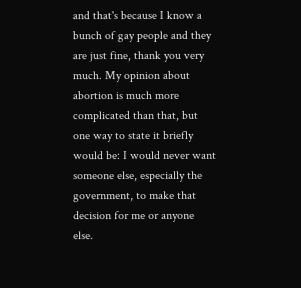and that's because I know a bunch of gay people and they are just fine, thank you very much. My opinion about abortion is much more complicated than that, but one way to state it briefly would be: I would never want someone else, especially the government, to make that decision for me or anyone else.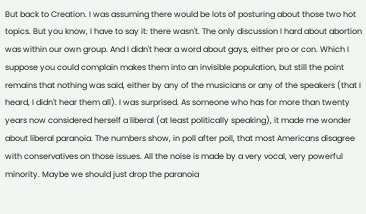But back to Creation. I was assuming there would be lots of posturing about those two hot topics. But you know, I have to say it: there wasn't. The only discussion I hard about abortion was within our own group. And I didn't hear a word about gays, either pro or con. Which I suppose you could complain makes them into an invisible population, but still the point remains that nothing was said, either by any of the musicians or any of the speakers (that I heard, I didn't hear them all). I was surprised. As someone who has for more than twenty years now considered herself a liberal (at least politically speaking), it made me wonder about liberal paranoia. The numbers show, in poll after poll, that most Americans disagree with conservatives on those issues. All the noise is made by a very vocal, very powerful minority. Maybe we should just drop the paranoia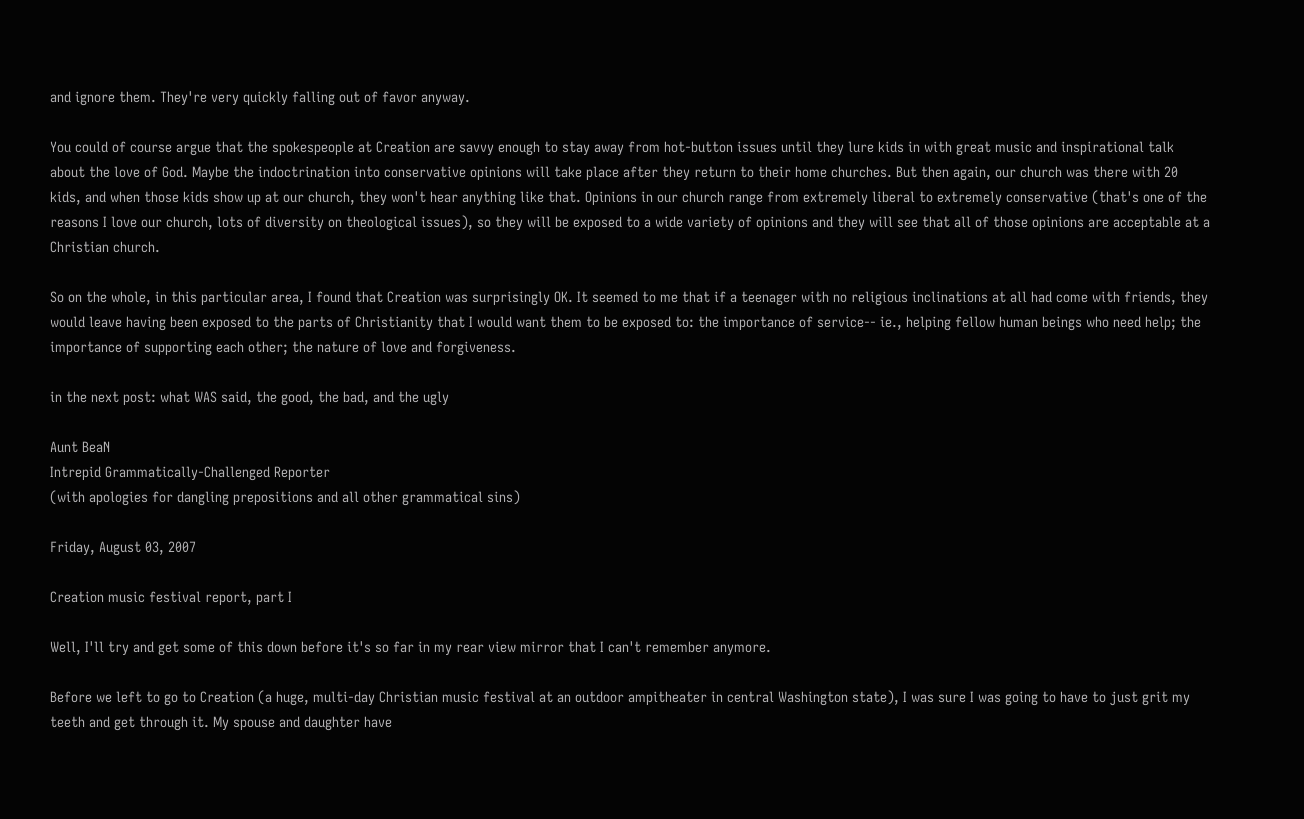and ignore them. They're very quickly falling out of favor anyway.

You could of course argue that the spokespeople at Creation are savvy enough to stay away from hot-button issues until they lure kids in with great music and inspirational talk about the love of God. Maybe the indoctrination into conservative opinions will take place after they return to their home churches. But then again, our church was there with 20 kids, and when those kids show up at our church, they won't hear anything like that. Opinions in our church range from extremely liberal to extremely conservative (that's one of the reasons I love our church, lots of diversity on theological issues), so they will be exposed to a wide variety of opinions and they will see that all of those opinions are acceptable at a Christian church.

So on the whole, in this particular area, I found that Creation was surprisingly OK. It seemed to me that if a teenager with no religious inclinations at all had come with friends, they would leave having been exposed to the parts of Christianity that I would want them to be exposed to: the importance of service-- ie., helping fellow human beings who need help; the importance of supporting each other; the nature of love and forgiveness.

in the next post: what WAS said, the good, the bad, and the ugly

Aunt BeaN
Intrepid Grammatically-Challenged Reporter
(with apologies for dangling prepositions and all other grammatical sins)

Friday, August 03, 2007

Creation music festival report, part I

Well, I'll try and get some of this down before it's so far in my rear view mirror that I can't remember anymore.

Before we left to go to Creation (a huge, multi-day Christian music festival at an outdoor ampitheater in central Washington state), I was sure I was going to have to just grit my teeth and get through it. My spouse and daughter have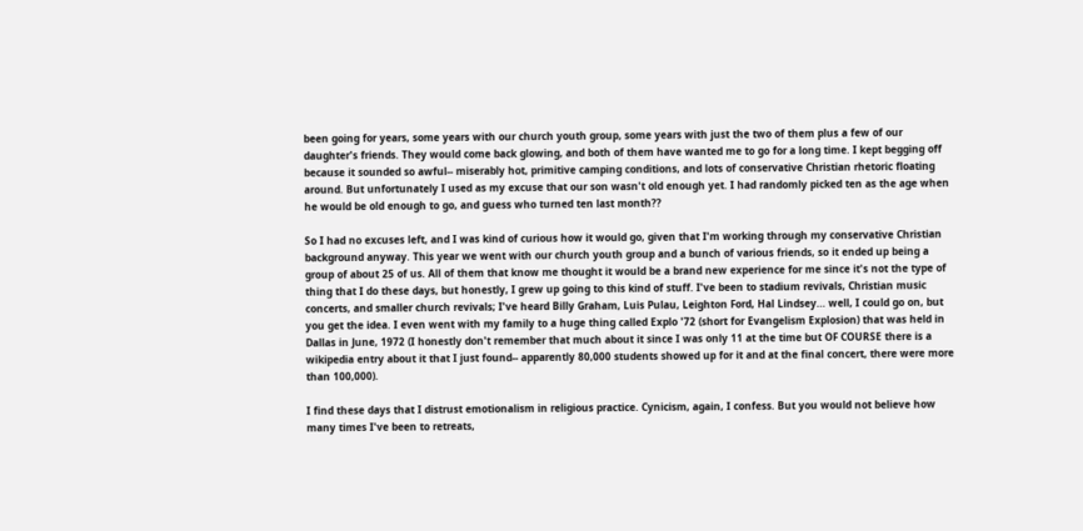been going for years, some years with our church youth group, some years with just the two of them plus a few of our daughter's friends. They would come back glowing, and both of them have wanted me to go for a long time. I kept begging off because it sounded so awful-- miserably hot, primitive camping conditions, and lots of conservative Christian rhetoric floating around. But unfortunately I used as my excuse that our son wasn't old enough yet. I had randomly picked ten as the age when he would be old enough to go, and guess who turned ten last month??

So I had no excuses left, and I was kind of curious how it would go, given that I'm working through my conservative Christian background anyway. This year we went with our church youth group and a bunch of various friends, so it ended up being a group of about 25 of us. All of them that know me thought it would be a brand new experience for me since it's not the type of thing that I do these days, but honestly, I grew up going to this kind of stuff. I've been to stadium revivals, Christian music concerts, and smaller church revivals; I've heard Billy Graham, Luis Pulau, Leighton Ford, Hal Lindsey... well, I could go on, but you get the idea. I even went with my family to a huge thing called Explo '72 (short for Evangelism Explosion) that was held in Dallas in June, 1972 (I honestly don't remember that much about it since I was only 11 at the time but OF COURSE there is a wikipedia entry about it that I just found-- apparently 80,000 students showed up for it and at the final concert, there were more than 100,000).

I find these days that I distrust emotionalism in religious practice. Cynicism, again, I confess. But you would not believe how many times I've been to retreats,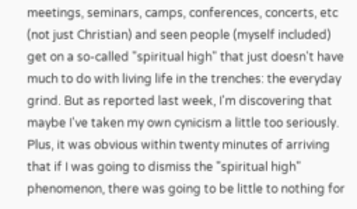meetings, seminars, camps, conferences, concerts, etc (not just Christian) and seen people (myself included) get on a so-called "spiritual high" that just doesn't have much to do with living life in the trenches: the everyday grind. But as reported last week, I'm discovering that maybe I've taken my own cynicism a little too seriously. Plus, it was obvious within twenty minutes of arriving that if I was going to dismiss the "spiritual high" phenomenon, there was going to be little to nothing for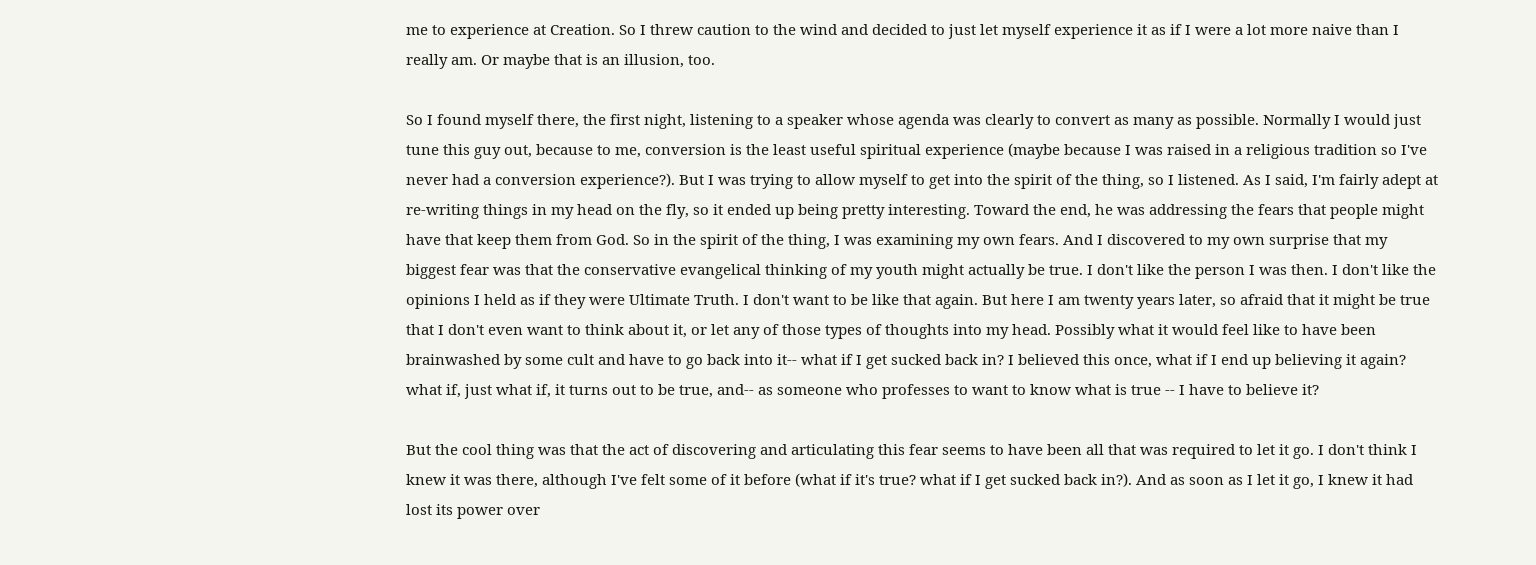me to experience at Creation. So I threw caution to the wind and decided to just let myself experience it as if I were a lot more naive than I really am. Or maybe that is an illusion, too.

So I found myself there, the first night, listening to a speaker whose agenda was clearly to convert as many as possible. Normally I would just tune this guy out, because to me, conversion is the least useful spiritual experience (maybe because I was raised in a religious tradition so I've never had a conversion experience?). But I was trying to allow myself to get into the spirit of the thing, so I listened. As I said, I'm fairly adept at re-writing things in my head on the fly, so it ended up being pretty interesting. Toward the end, he was addressing the fears that people might have that keep them from God. So in the spirit of the thing, I was examining my own fears. And I discovered to my own surprise that my biggest fear was that the conservative evangelical thinking of my youth might actually be true. I don't like the person I was then. I don't like the opinions I held as if they were Ultimate Truth. I don't want to be like that again. But here I am twenty years later, so afraid that it might be true that I don't even want to think about it, or let any of those types of thoughts into my head. Possibly what it would feel like to have been brainwashed by some cult and have to go back into it-- what if I get sucked back in? I believed this once, what if I end up believing it again? what if, just what if, it turns out to be true, and-- as someone who professes to want to know what is true -- I have to believe it?

But the cool thing was that the act of discovering and articulating this fear seems to have been all that was required to let it go. I don't think I knew it was there, although I've felt some of it before (what if it's true? what if I get sucked back in?). And as soon as I let it go, I knew it had lost its power over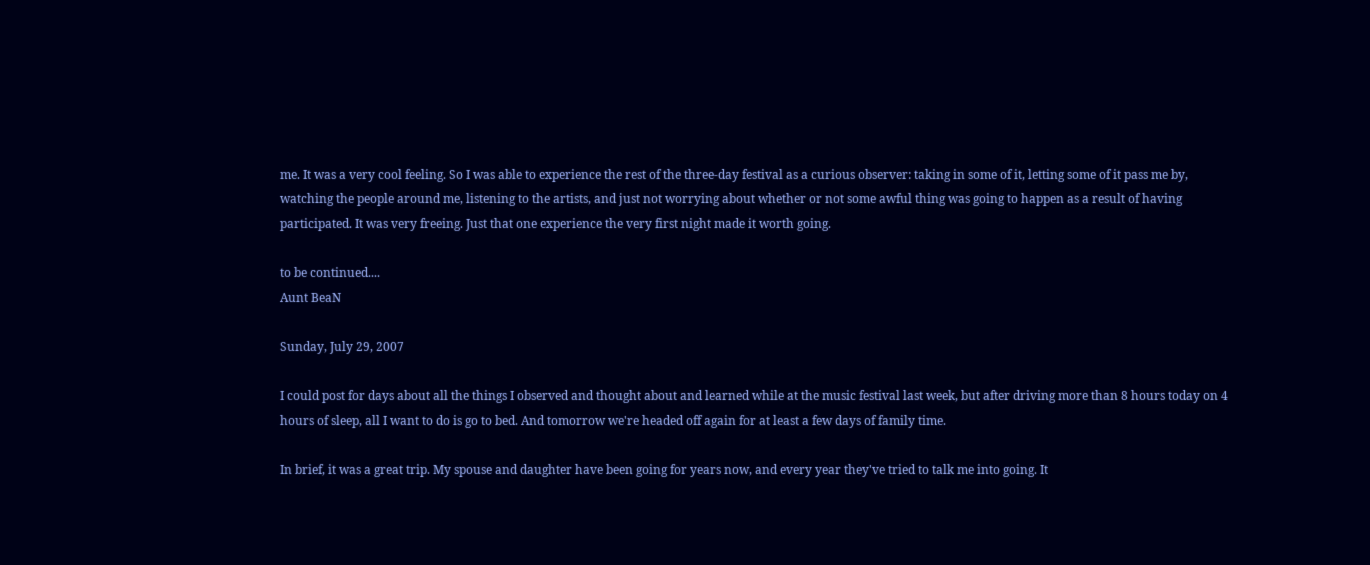me. It was a very cool feeling. So I was able to experience the rest of the three-day festival as a curious observer: taking in some of it, letting some of it pass me by, watching the people around me, listening to the artists, and just not worrying about whether or not some awful thing was going to happen as a result of having participated. It was very freeing. Just that one experience the very first night made it worth going.

to be continued....
Aunt BeaN

Sunday, July 29, 2007

I could post for days about all the things I observed and thought about and learned while at the music festival last week, but after driving more than 8 hours today on 4 hours of sleep, all I want to do is go to bed. And tomorrow we're headed off again for at least a few days of family time.

In brief, it was a great trip. My spouse and daughter have been going for years now, and every year they've tried to talk me into going. It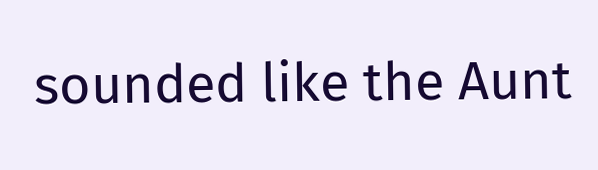sounded like the Aunt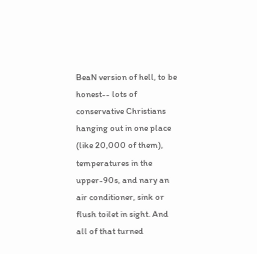BeaN version of hell, to be honest-- lots of conservative Christians hanging out in one place (like 20,000 of them), temperatures in the upper-90s, and nary an air conditioner, sink or flush toilet in sight. And all of that turned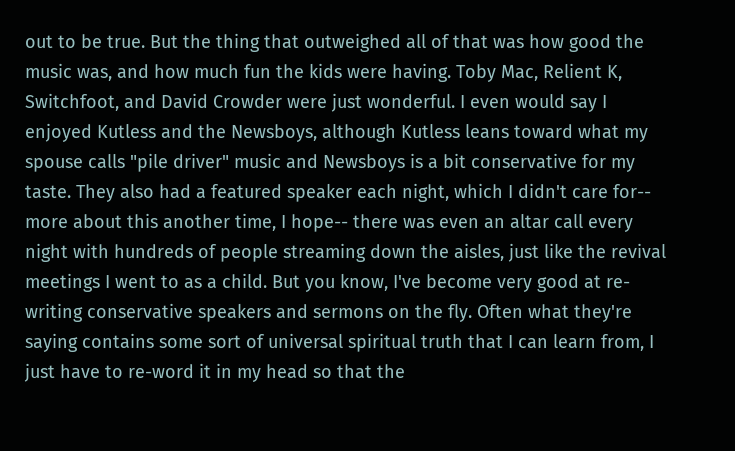out to be true. But the thing that outweighed all of that was how good the music was, and how much fun the kids were having. Toby Mac, Relient K, Switchfoot, and David Crowder were just wonderful. I even would say I enjoyed Kutless and the Newsboys, although Kutless leans toward what my spouse calls "pile driver" music and Newsboys is a bit conservative for my taste. They also had a featured speaker each night, which I didn't care for-- more about this another time, I hope-- there was even an altar call every night with hundreds of people streaming down the aisles, just like the revival meetings I went to as a child. But you know, I've become very good at re-writing conservative speakers and sermons on the fly. Often what they're saying contains some sort of universal spiritual truth that I can learn from, I just have to re-word it in my head so that the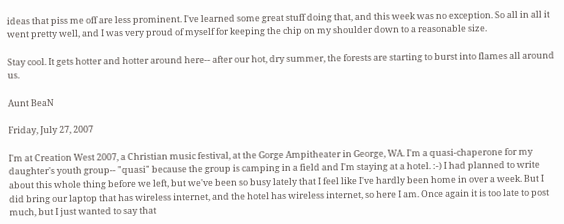ideas that piss me off are less prominent. I've learned some great stuff doing that, and this week was no exception. So all in all it went pretty well, and I was very proud of myself for keeping the chip on my shoulder down to a reasonable size.

Stay cool. It gets hotter and hotter around here-- after our hot, dry summer, the forests are starting to burst into flames all around us.

Aunt BeaN

Friday, July 27, 2007

I'm at Creation West 2007, a Christian music festival, at the Gorge Ampitheater in George, WA. I'm a quasi-chaperone for my daughter's youth group-- "quasi" because the group is camping in a field and I'm staying at a hotel. :-) I had planned to write about this whole thing before we left, but we've been so busy lately that I feel like I've hardly been home in over a week. But I did bring our laptop that has wireless internet, and the hotel has wireless internet, so here I am. Once again it is too late to post much, but I just wanted to say that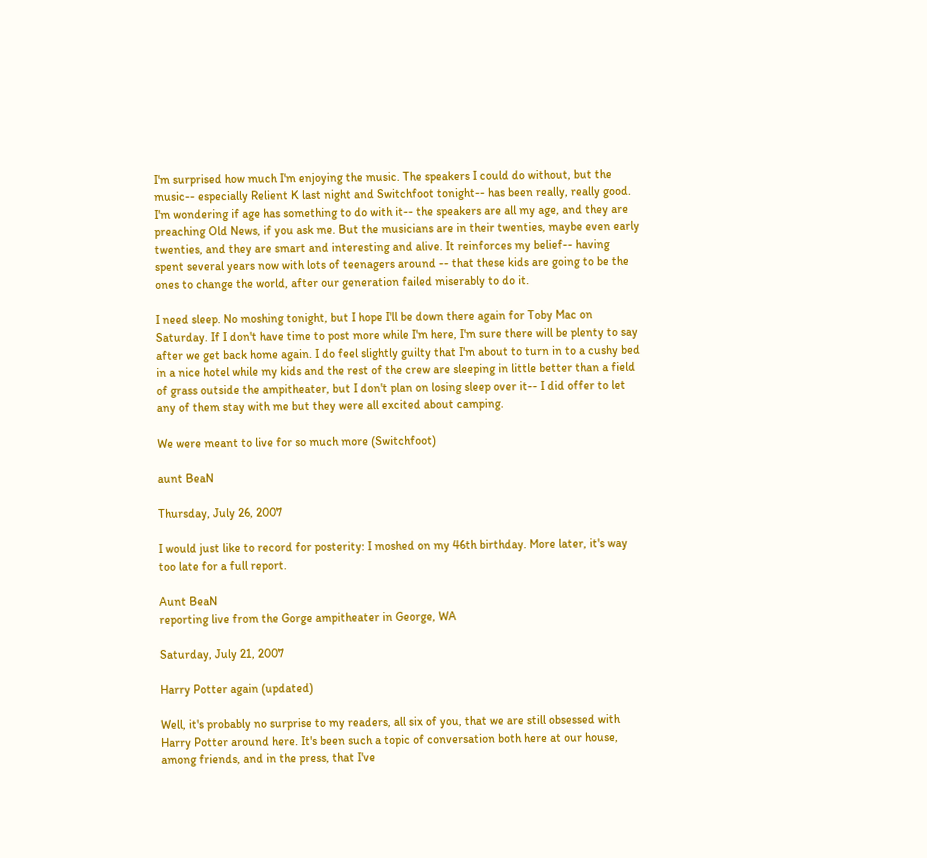I'm surprised how much I'm enjoying the music. The speakers I could do without, but the music-- especially Relient K last night and Switchfoot tonight-- has been really, really good. I'm wondering if age has something to do with it-- the speakers are all my age, and they are preaching Old News, if you ask me. But the musicians are in their twenties, maybe even early twenties, and they are smart and interesting and alive. It reinforces my belief-- having spent several years now with lots of teenagers around -- that these kids are going to be the ones to change the world, after our generation failed miserably to do it.

I need sleep. No moshing tonight, but I hope I'll be down there again for Toby Mac on Saturday. If I don't have time to post more while I'm here, I'm sure there will be plenty to say after we get back home again. I do feel slightly guilty that I'm about to turn in to a cushy bed in a nice hotel while my kids and the rest of the crew are sleeping in little better than a field of grass outside the ampitheater, but I don't plan on losing sleep over it-- I did offer to let any of them stay with me but they were all excited about camping.

We were meant to live for so much more (Switchfoot)

aunt BeaN

Thursday, July 26, 2007

I would just like to record for posterity: I moshed on my 46th birthday. More later, it's way too late for a full report.

Aunt BeaN
reporting live from the Gorge ampitheater in George, WA

Saturday, July 21, 2007

Harry Potter again (updated)

Well, it's probably no surprise to my readers, all six of you, that we are still obsessed with Harry Potter around here. It's been such a topic of conversation both here at our house, among friends, and in the press, that I've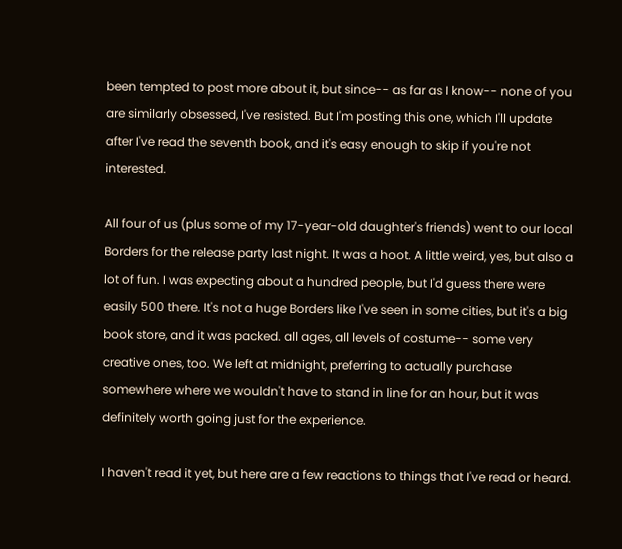been tempted to post more about it, but since-- as far as I know-- none of you are similarly obsessed, I've resisted. But I'm posting this one, which I'll update after I've read the seventh book, and it's easy enough to skip if you're not interested.

All four of us (plus some of my 17-year-old daughter's friends) went to our local Borders for the release party last night. It was a hoot. A little weird, yes, but also a lot of fun. I was expecting about a hundred people, but I'd guess there were easily 500 there. It's not a huge Borders like I've seen in some cities, but it's a big book store, and it was packed. all ages, all levels of costume-- some very creative ones, too. We left at midnight, preferring to actually purchase somewhere where we wouldn't have to stand in line for an hour, but it was definitely worth going just for the experience.

I haven't read it yet, but here are a few reactions to things that I've read or heard.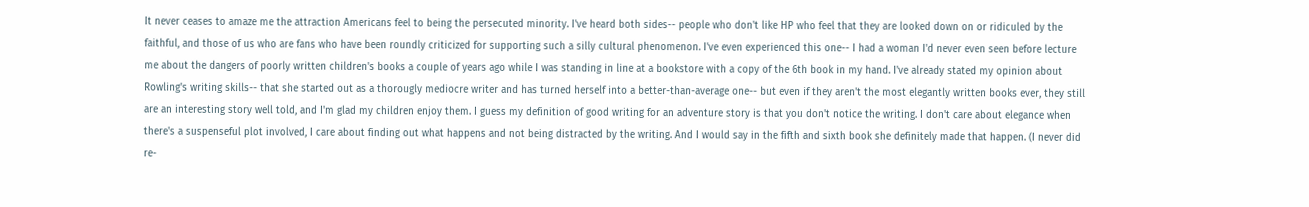It never ceases to amaze me the attraction Americans feel to being the persecuted minority. I've heard both sides-- people who don't like HP who feel that they are looked down on or ridiculed by the faithful, and those of us who are fans who have been roundly criticized for supporting such a silly cultural phenomenon. I've even experienced this one-- I had a woman I'd never even seen before lecture me about the dangers of poorly written children's books a couple of years ago while I was standing in line at a bookstore with a copy of the 6th book in my hand. I've already stated my opinion about Rowling's writing skills-- that she started out as a thorougly mediocre writer and has turned herself into a better-than-average one-- but even if they aren't the most elegantly written books ever, they still are an interesting story well told, and I'm glad my children enjoy them. I guess my definition of good writing for an adventure story is that you don't notice the writing. I don't care about elegance when there's a suspenseful plot involved, I care about finding out what happens and not being distracted by the writing. And I would say in the fifth and sixth book she definitely made that happen. (I never did re-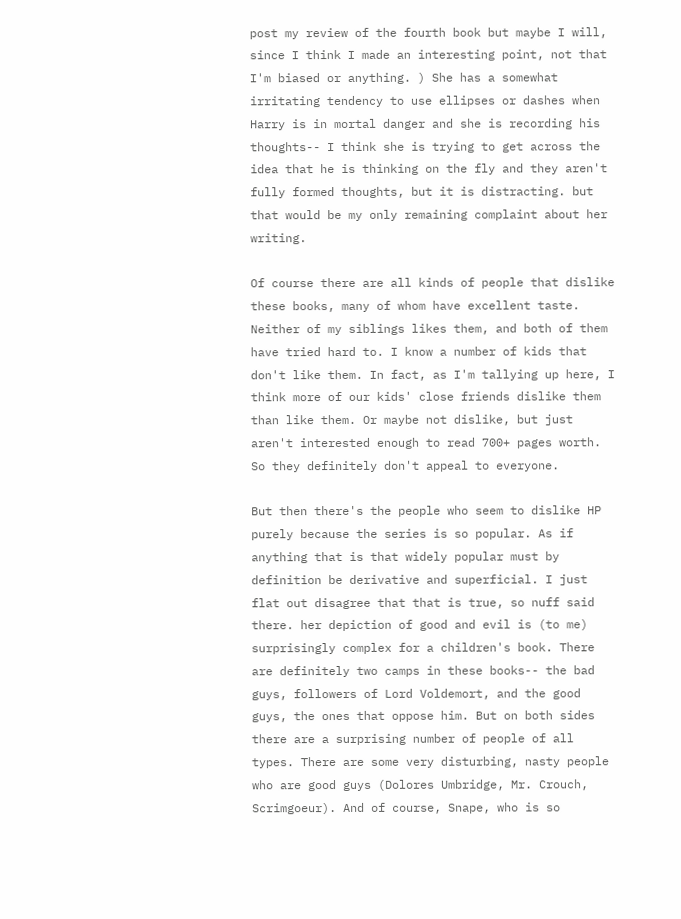post my review of the fourth book but maybe I will, since I think I made an interesting point, not that I'm biased or anything. ) She has a somewhat irritating tendency to use ellipses or dashes when Harry is in mortal danger and she is recording his thoughts-- I think she is trying to get across the idea that he is thinking on the fly and they aren't fully formed thoughts, but it is distracting. but that would be my only remaining complaint about her writing.

Of course there are all kinds of people that dislike these books, many of whom have excellent taste. Neither of my siblings likes them, and both of them have tried hard to. I know a number of kids that don't like them. In fact, as I'm tallying up here, I think more of our kids' close friends dislike them than like them. Or maybe not dislike, but just aren't interested enough to read 700+ pages worth. So they definitely don't appeal to everyone.

But then there's the people who seem to dislike HP purely because the series is so popular. As if anything that is that widely popular must by definition be derivative and superficial. I just flat out disagree that that is true, so nuff said there. her depiction of good and evil is (to me) surprisingly complex for a children's book. There are definitely two camps in these books-- the bad guys, followers of Lord Voldemort, and the good guys, the ones that oppose him. But on both sides there are a surprising number of people of all types. There are some very disturbing, nasty people who are good guys (Dolores Umbridge, Mr. Crouch, Scrimgoeur). And of course, Snape, who is so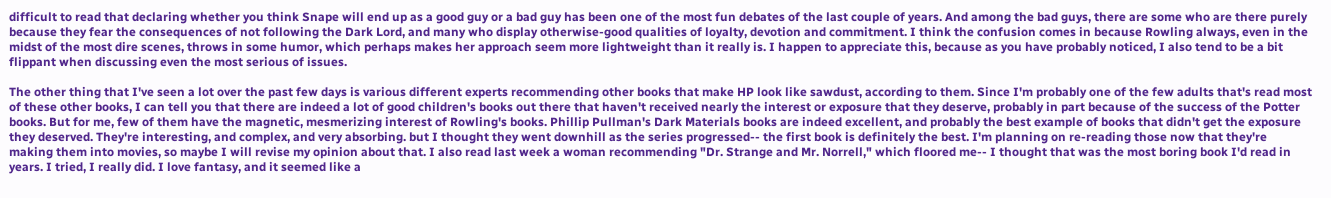difficult to read that declaring whether you think Snape will end up as a good guy or a bad guy has been one of the most fun debates of the last couple of years. And among the bad guys, there are some who are there purely because they fear the consequences of not following the Dark Lord, and many who display otherwise-good qualities of loyalty, devotion and commitment. I think the confusion comes in because Rowling always, even in the midst of the most dire scenes, throws in some humor, which perhaps makes her approach seem more lightweight than it really is. I happen to appreciate this, because as you have probably noticed, I also tend to be a bit flippant when discussing even the most serious of issues.

The other thing that I've seen a lot over the past few days is various different experts recommending other books that make HP look like sawdust, according to them. Since I'm probably one of the few adults that's read most of these other books, I can tell you that there are indeed a lot of good children's books out there that haven't received nearly the interest or exposure that they deserve, probably in part because of the success of the Potter books. But for me, few of them have the magnetic, mesmerizing interest of Rowling's books. Phillip Pullman's Dark Materials books are indeed excellent, and probably the best example of books that didn't get the exposure they deserved. They're interesting, and complex, and very absorbing. but I thought they went downhill as the series progressed-- the first book is definitely the best. I'm planning on re-reading those now that they're making them into movies, so maybe I will revise my opinion about that. I also read last week a woman recommending "Dr. Strange and Mr. Norrell," which floored me-- I thought that was the most boring book I'd read in years. I tried, I really did. I love fantasy, and it seemed like a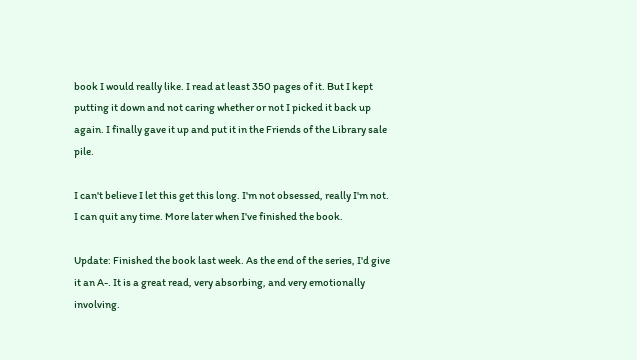book I would really like. I read at least 350 pages of it. But I kept putting it down and not caring whether or not I picked it back up again. I finally gave it up and put it in the Friends of the Library sale pile.

I can't believe I let this get this long. I'm not obsessed, really I'm not. I can quit any time. More later when I've finished the book.

Update: Finished the book last week. As the end of the series, I'd give it an A-. It is a great read, very absorbing, and very emotionally involving.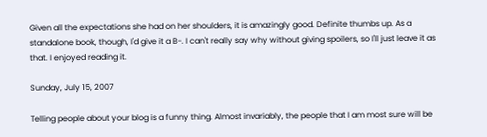Given all the expectations she had on her shoulders, it is amazingly good. Definite thumbs up. As a standalone book, though, I'd give it a B-. I can't really say why without giving spoilers, so I'll just leave it as that. I enjoyed reading it.

Sunday, July 15, 2007

Telling people about your blog is a funny thing. Almost invariably, the people that I am most sure will be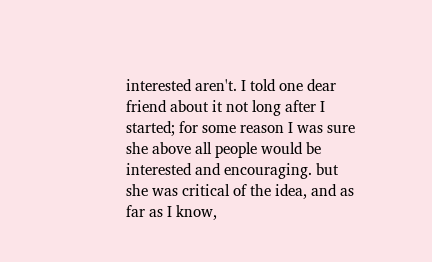interested aren't. I told one dear friend about it not long after I started; for some reason I was sure she above all people would be interested and encouraging. but she was critical of the idea, and as far as I know,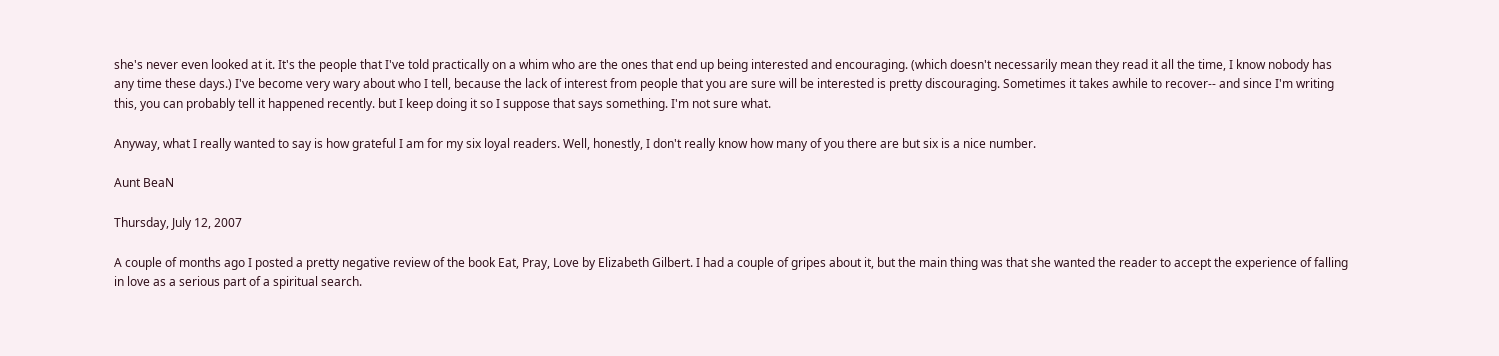she's never even looked at it. It's the people that I've told practically on a whim who are the ones that end up being interested and encouraging. (which doesn't necessarily mean they read it all the time, I know nobody has any time these days.) I've become very wary about who I tell, because the lack of interest from people that you are sure will be interested is pretty discouraging. Sometimes it takes awhile to recover-- and since I'm writing this, you can probably tell it happened recently. but I keep doing it so I suppose that says something. I'm not sure what.

Anyway, what I really wanted to say is how grateful I am for my six loyal readers. Well, honestly, I don't really know how many of you there are but six is a nice number.

Aunt BeaN

Thursday, July 12, 2007

A couple of months ago I posted a pretty negative review of the book Eat, Pray, Love by Elizabeth Gilbert. I had a couple of gripes about it, but the main thing was that she wanted the reader to accept the experience of falling in love as a serious part of a spiritual search.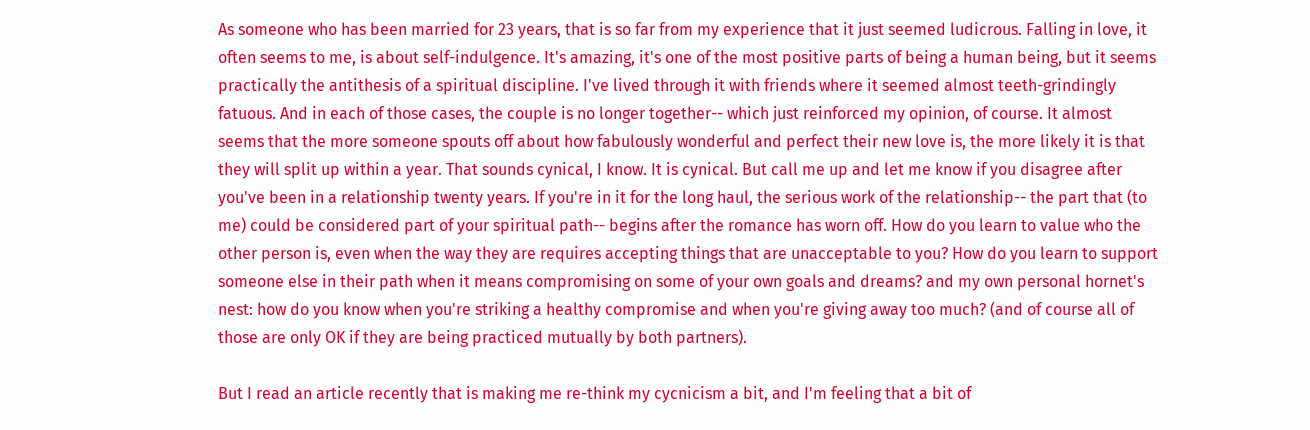As someone who has been married for 23 years, that is so far from my experience that it just seemed ludicrous. Falling in love, it often seems to me, is about self-indulgence. It's amazing, it's one of the most positive parts of being a human being, but it seems practically the antithesis of a spiritual discipline. I've lived through it with friends where it seemed almost teeth-grindingly fatuous. And in each of those cases, the couple is no longer together-- which just reinforced my opinion, of course. It almost seems that the more someone spouts off about how fabulously wonderful and perfect their new love is, the more likely it is that they will split up within a year. That sounds cynical, I know. It is cynical. But call me up and let me know if you disagree after you've been in a relationship twenty years. If you're in it for the long haul, the serious work of the relationship-- the part that (to me) could be considered part of your spiritual path-- begins after the romance has worn off. How do you learn to value who the other person is, even when the way they are requires accepting things that are unacceptable to you? How do you learn to support someone else in their path when it means compromising on some of your own goals and dreams? and my own personal hornet's nest: how do you know when you're striking a healthy compromise and when you're giving away too much? (and of course all of those are only OK if they are being practiced mutually by both partners).

But I read an article recently that is making me re-think my cycnicism a bit, and I'm feeling that a bit of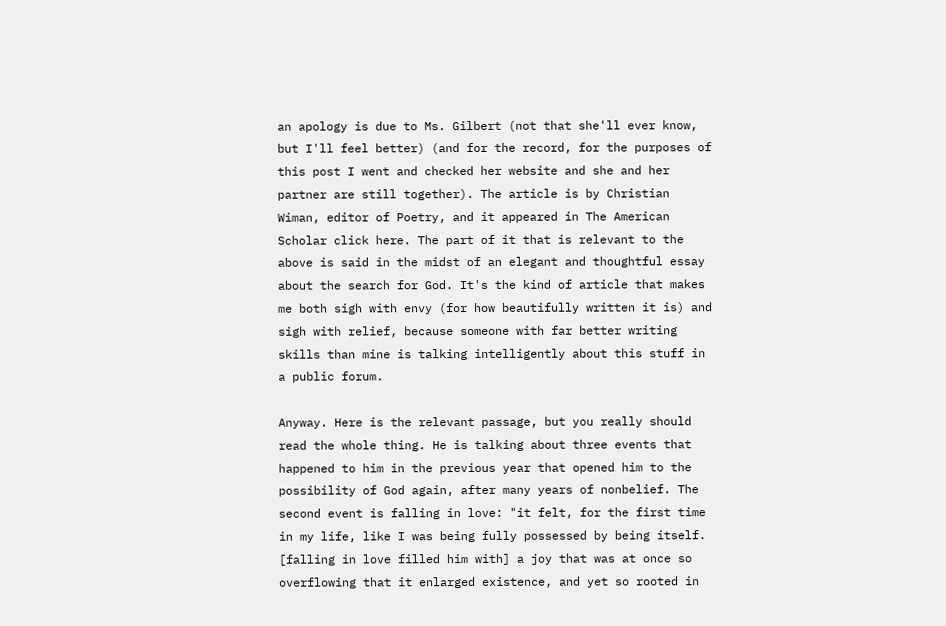an apology is due to Ms. Gilbert (not that she'll ever know, but I'll feel better) (and for the record, for the purposes of this post I went and checked her website and she and her partner are still together). The article is by Christian Wiman, editor of Poetry, and it appeared in The American Scholar click here. The part of it that is relevant to the above is said in the midst of an elegant and thoughtful essay about the search for God. It's the kind of article that makes me both sigh with envy (for how beautifully written it is) and sigh with relief, because someone with far better writing skills than mine is talking intelligently about this stuff in a public forum.

Anyway. Here is the relevant passage, but you really should read the whole thing. He is talking about three events that happened to him in the previous year that opened him to the possibility of God again, after many years of nonbelief. The second event is falling in love: "it felt, for the first time in my life, like I was being fully possessed by being itself. [falling in love filled him with] a joy that was at once so overflowing that it enlarged existence, and yet so rooted in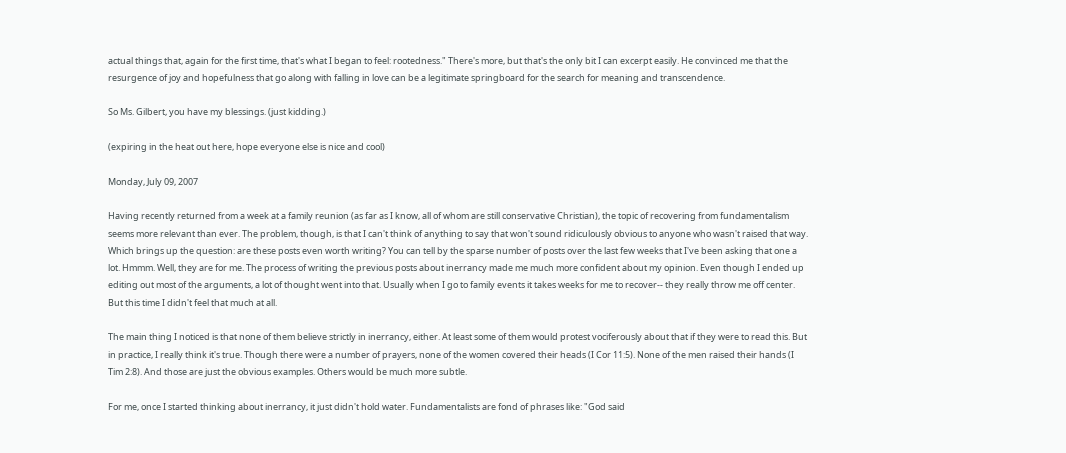actual things that, again for the first time, that's what I began to feel: rootedness." There's more, but that's the only bit I can excerpt easily. He convinced me that the resurgence of joy and hopefulness that go along with falling in love can be a legitimate springboard for the search for meaning and transcendence.

So Ms. Gilbert, you have my blessings. (just kidding.)

(expiring in the heat out here, hope everyone else is nice and cool)

Monday, July 09, 2007

Having recently returned from a week at a family reunion (as far as I know, all of whom are still conservative Christian), the topic of recovering from fundamentalism seems more relevant than ever. The problem, though, is that I can't think of anything to say that won't sound ridiculously obvious to anyone who wasn't raised that way. Which brings up the question: are these posts even worth writing? You can tell by the sparse number of posts over the last few weeks that I've been asking that one a lot. Hmmm. Well, they are for me. The process of writing the previous posts about inerrancy made me much more confident about my opinion. Even though I ended up editing out most of the arguments, a lot of thought went into that. Usually when I go to family events it takes weeks for me to recover-- they really throw me off center. But this time I didn't feel that much at all.

The main thing I noticed is that none of them believe strictly in inerrancy, either. At least some of them would protest vociferously about that if they were to read this. But in practice, I really think it's true. Though there were a number of prayers, none of the women covered their heads (I Cor 11:5). None of the men raised their hands (I Tim 2:8). And those are just the obvious examples. Others would be much more subtle.

For me, once I started thinking about inerrancy, it just didn't hold water. Fundamentalists are fond of phrases like: "God said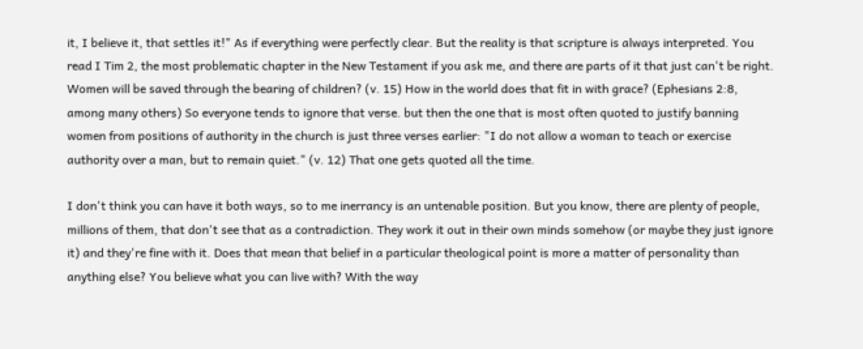it, I believe it, that settles it!" As if everything were perfectly clear. But the reality is that scripture is always interpreted. You read I Tim 2, the most problematic chapter in the New Testament if you ask me, and there are parts of it that just can't be right. Women will be saved through the bearing of children? (v. 15) How in the world does that fit in with grace? (Ephesians 2:8, among many others) So everyone tends to ignore that verse. but then the one that is most often quoted to justify banning women from positions of authority in the church is just three verses earlier: "I do not allow a woman to teach or exercise authority over a man, but to remain quiet." (v. 12) That one gets quoted all the time.

I don't think you can have it both ways, so to me inerrancy is an untenable position. But you know, there are plenty of people, millions of them, that don't see that as a contradiction. They work it out in their own minds somehow (or maybe they just ignore it) and they're fine with it. Does that mean that belief in a particular theological point is more a matter of personality than anything else? You believe what you can live with? With the way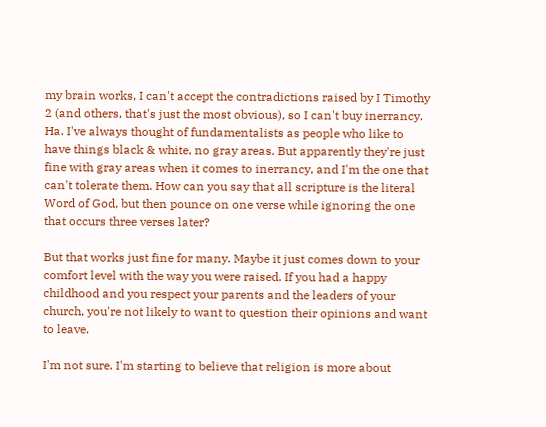my brain works, I can't accept the contradictions raised by I Timothy 2 (and others, that's just the most obvious), so I can't buy inerrancy. Ha. I've always thought of fundamentalists as people who like to have things black & white, no gray areas. But apparently they're just fine with gray areas when it comes to inerrancy, and I'm the one that can't tolerate them. How can you say that all scripture is the literal Word of God, but then pounce on one verse while ignoring the one that occurs three verses later?

But that works just fine for many. Maybe it just comes down to your comfort level with the way you were raised. If you had a happy childhood and you respect your parents and the leaders of your church, you're not likely to want to question their opinions and want to leave.

I'm not sure. I'm starting to believe that religion is more about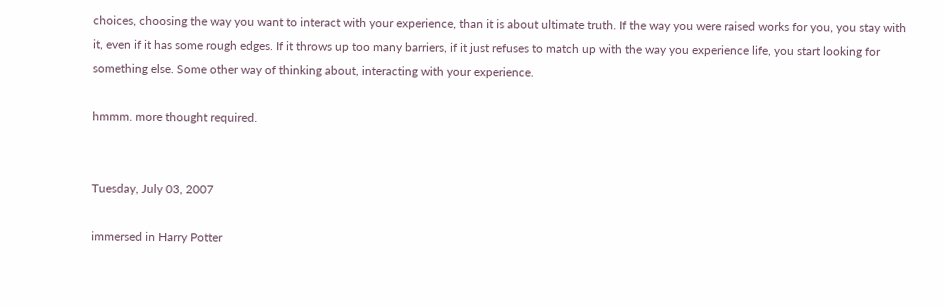choices, choosing the way you want to interact with your experience, than it is about ultimate truth. If the way you were raised works for you, you stay with it, even if it has some rough edges. If it throws up too many barriers, if it just refuses to match up with the way you experience life, you start looking for something else. Some other way of thinking about, interacting with your experience.

hmmm. more thought required.


Tuesday, July 03, 2007

immersed in Harry Potter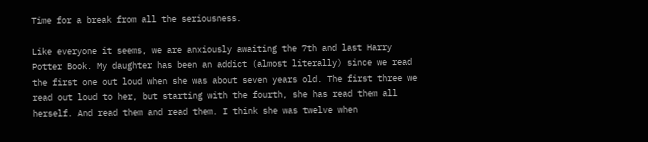Time for a break from all the seriousness.

Like everyone it seems, we are anxiously awaiting the 7th and last Harry Potter Book. My daughter has been an addict (almost literally) since we read the first one out loud when she was about seven years old. The first three we read out loud to her, but starting with the fourth, she has read them all herself. And read them and read them. I think she was twelve when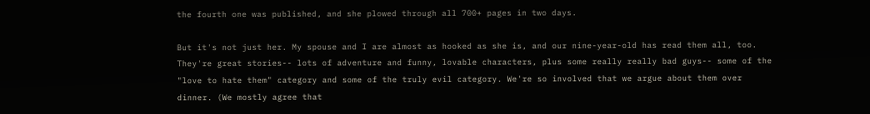the fourth one was published, and she plowed through all 700+ pages in two days.

But it's not just her. My spouse and I are almost as hooked as she is, and our nine-year-old has read them all, too. They're great stories-- lots of adventure and funny, lovable characters, plus some really really bad guys-- some of the "love to hate them" category and some of the truly evil category. We're so involved that we argue about them over dinner. (We mostly agree that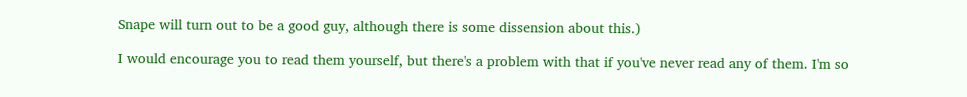Snape will turn out to be a good guy, although there is some dissension about this.)

I would encourage you to read them yourself, but there's a problem with that if you've never read any of them. I'm so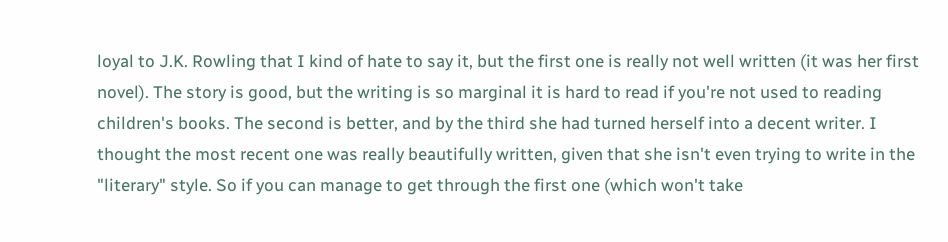loyal to J.K. Rowling that I kind of hate to say it, but the first one is really not well written (it was her first novel). The story is good, but the writing is so marginal it is hard to read if you're not used to reading children's books. The second is better, and by the third she had turned herself into a decent writer. I thought the most recent one was really beautifully written, given that she isn't even trying to write in the "literary" style. So if you can manage to get through the first one (which won't take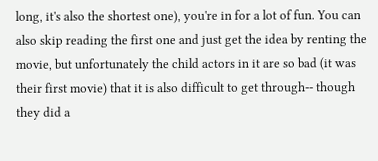long, it's also the shortest one), you're in for a lot of fun. You can also skip reading the first one and just get the idea by renting the movie, but unfortunately the child actors in it are so bad (it was their first movie) that it is also difficult to get through-- though they did a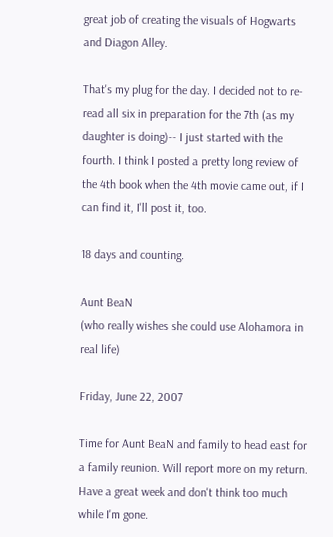great job of creating the visuals of Hogwarts and Diagon Alley.

That's my plug for the day. I decided not to re-read all six in preparation for the 7th (as my daughter is doing)-- I just started with the fourth. I think I posted a pretty long review of the 4th book when the 4th movie came out, if I can find it, I'll post it, too.

18 days and counting.

Aunt BeaN
(who really wishes she could use Alohamora in real life)

Friday, June 22, 2007

Time for Aunt BeaN and family to head east for a family reunion. Will report more on my return. Have a great week and don't think too much while I'm gone.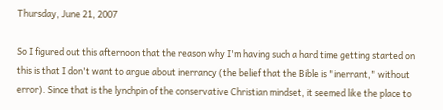Thursday, June 21, 2007

So I figured out this afternoon that the reason why I'm having such a hard time getting started on this is that I don't want to argue about inerrancy (the belief that the Bible is "inerrant," without error). Since that is the lynchpin of the conservative Christian mindset, it seemed like the place to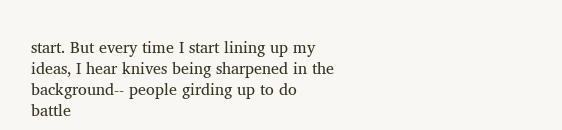start. But every time I start lining up my ideas, I hear knives being sharpened in the background-- people girding up to do battle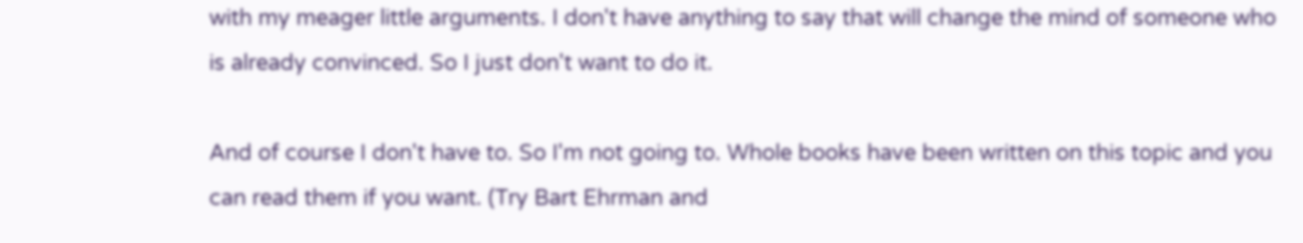with my meager little arguments. I don't have anything to say that will change the mind of someone who is already convinced. So I just don't want to do it.

And of course I don't have to. So I'm not going to. Whole books have been written on this topic and you can read them if you want. (Try Bart Ehrman and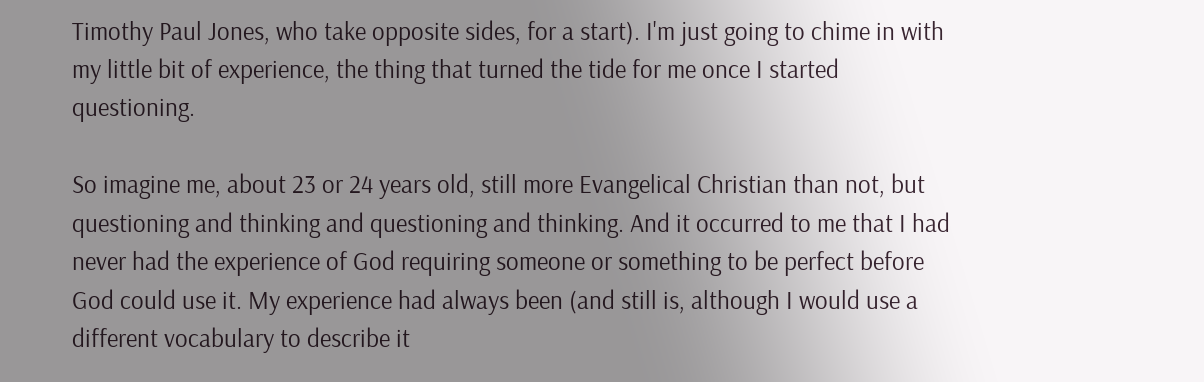Timothy Paul Jones, who take opposite sides, for a start). I'm just going to chime in with my little bit of experience, the thing that turned the tide for me once I started questioning.

So imagine me, about 23 or 24 years old, still more Evangelical Christian than not, but questioning and thinking and questioning and thinking. And it occurred to me that I had never had the experience of God requiring someone or something to be perfect before God could use it. My experience had always been (and still is, although I would use a different vocabulary to describe it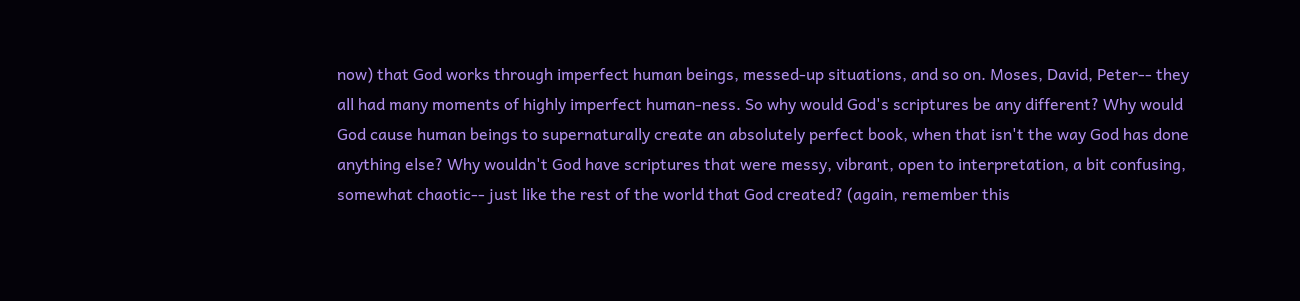now) that God works through imperfect human beings, messed-up situations, and so on. Moses, David, Peter-- they all had many moments of highly imperfect human-ness. So why would God's scriptures be any different? Why would God cause human beings to supernaturally create an absolutely perfect book, when that isn't the way God has done anything else? Why wouldn't God have scriptures that were messy, vibrant, open to interpretation, a bit confusing, somewhat chaotic-- just like the rest of the world that God created? (again, remember this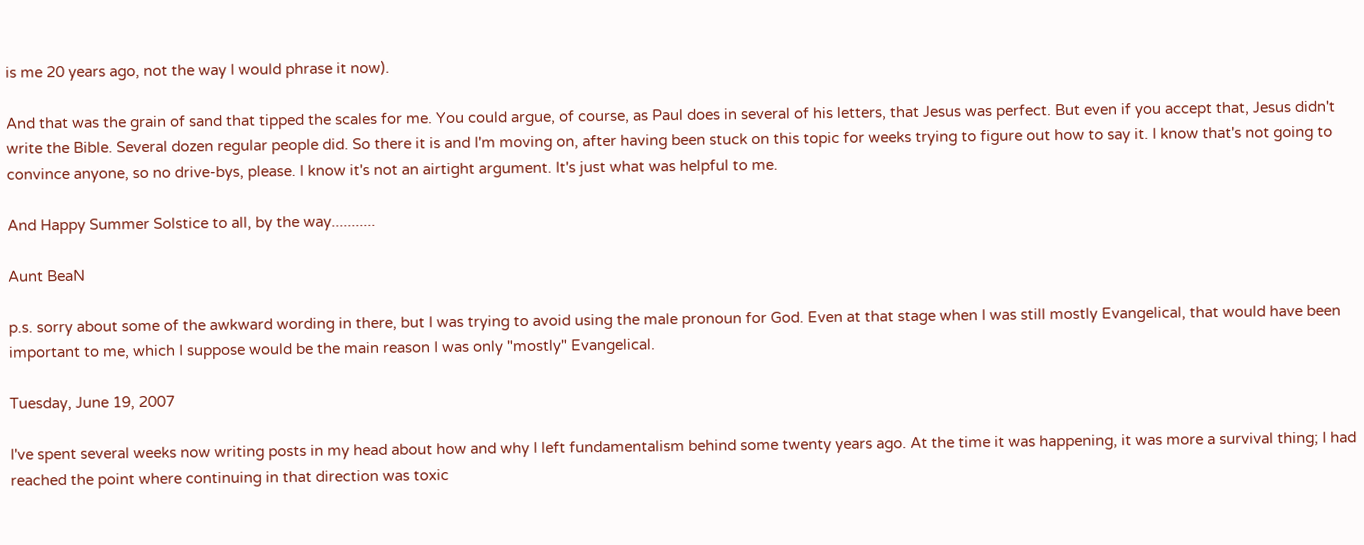is me 20 years ago, not the way I would phrase it now).

And that was the grain of sand that tipped the scales for me. You could argue, of course, as Paul does in several of his letters, that Jesus was perfect. But even if you accept that, Jesus didn't write the Bible. Several dozen regular people did. So there it is and I'm moving on, after having been stuck on this topic for weeks trying to figure out how to say it. I know that's not going to convince anyone, so no drive-bys, please. I know it's not an airtight argument. It's just what was helpful to me.

And Happy Summer Solstice to all, by the way...........

Aunt BeaN

p.s. sorry about some of the awkward wording in there, but I was trying to avoid using the male pronoun for God. Even at that stage when I was still mostly Evangelical, that would have been important to me, which I suppose would be the main reason I was only "mostly" Evangelical.

Tuesday, June 19, 2007

I've spent several weeks now writing posts in my head about how and why I left fundamentalism behind some twenty years ago. At the time it was happening, it was more a survival thing; I had reached the point where continuing in that direction was toxic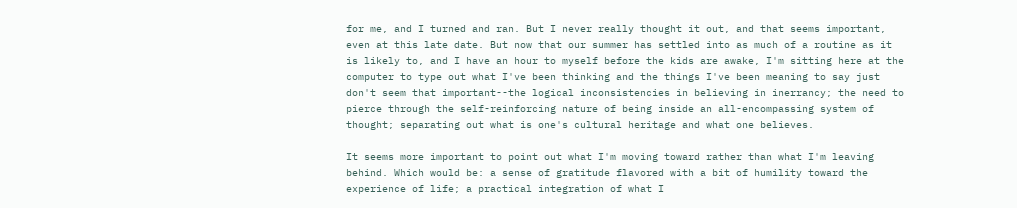for me, and I turned and ran. But I never really thought it out, and that seems important, even at this late date. But now that our summer has settled into as much of a routine as it is likely to, and I have an hour to myself before the kids are awake, I'm sitting here at the computer to type out what I've been thinking and the things I've been meaning to say just don't seem that important--the logical inconsistencies in believing in inerrancy; the need to pierce through the self-reinforcing nature of being inside an all-encompassing system of thought; separating out what is one's cultural heritage and what one believes.

It seems more important to point out what I'm moving toward rather than what I'm leaving behind. Which would be: a sense of gratitude flavored with a bit of humility toward the experience of life; a practical integration of what I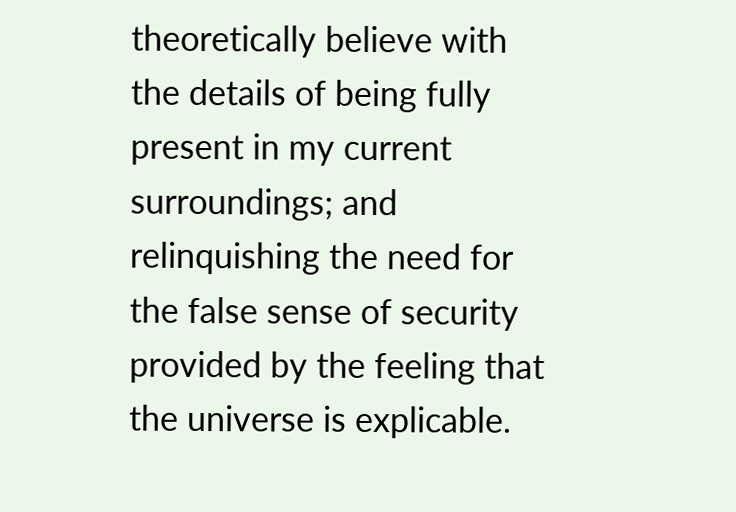theoretically believe with the details of being fully present in my current surroundings; and relinquishing the need for the false sense of security provided by the feeling that the universe is explicable.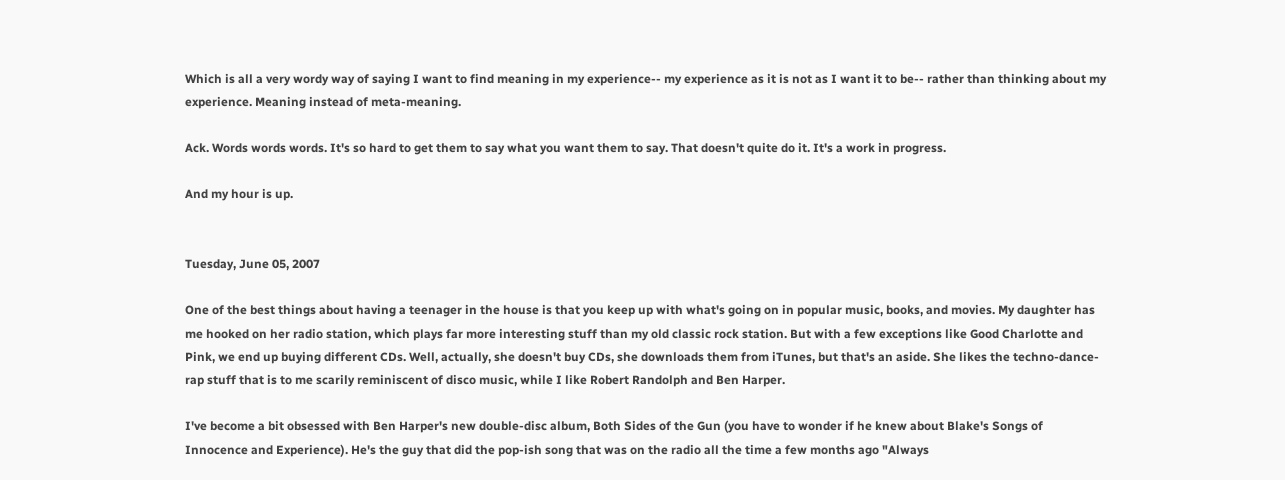Which is all a very wordy way of saying I want to find meaning in my experience-- my experience as it is not as I want it to be-- rather than thinking about my experience. Meaning instead of meta-meaning.

Ack. Words words words. It's so hard to get them to say what you want them to say. That doesn't quite do it. It's a work in progress.

And my hour is up.


Tuesday, June 05, 2007

One of the best things about having a teenager in the house is that you keep up with what's going on in popular music, books, and movies. My daughter has me hooked on her radio station, which plays far more interesting stuff than my old classic rock station. But with a few exceptions like Good Charlotte and Pink, we end up buying different CDs. Well, actually, she doesn't buy CDs, she downloads them from iTunes, but that's an aside. She likes the techno-dance-rap stuff that is to me scarily reminiscent of disco music, while I like Robert Randolph and Ben Harper.

I've become a bit obsessed with Ben Harper's new double-disc album, Both Sides of the Gun (you have to wonder if he knew about Blake's Songs of Innocence and Experience). He's the guy that did the pop-ish song that was on the radio all the time a few months ago "Always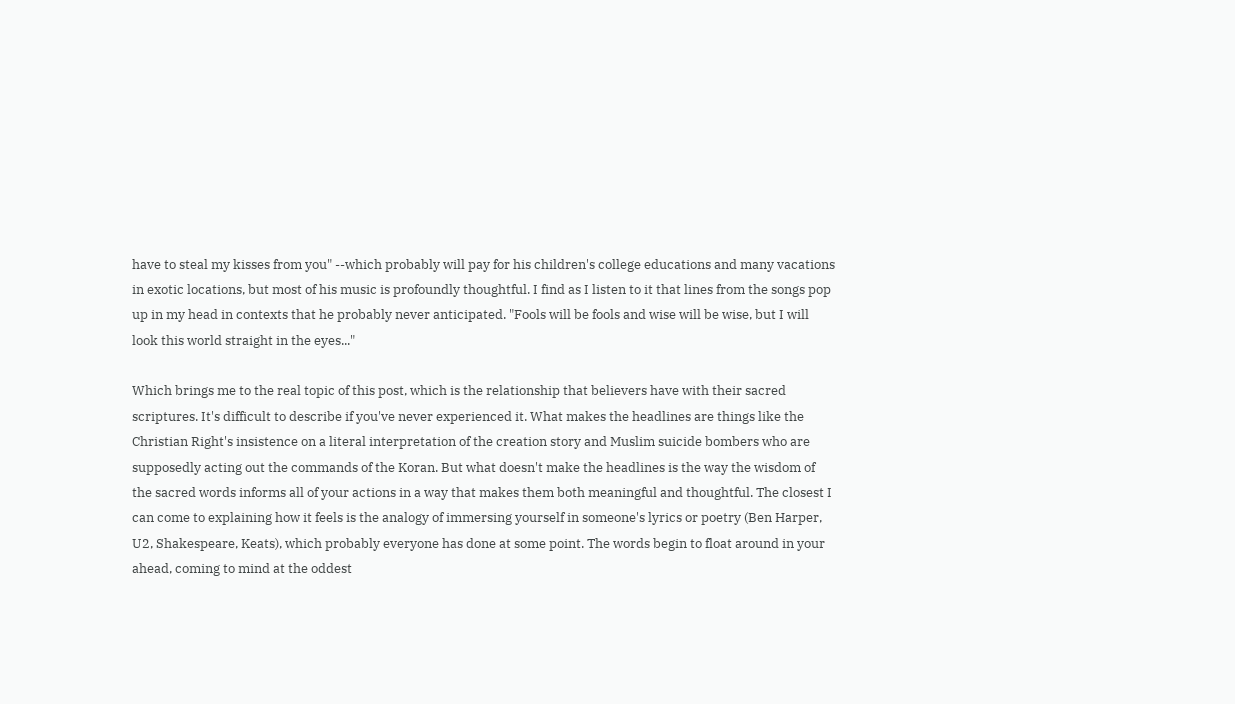have to steal my kisses from you" --which probably will pay for his children's college educations and many vacations in exotic locations, but most of his music is profoundly thoughtful. I find as I listen to it that lines from the songs pop up in my head in contexts that he probably never anticipated. "Fools will be fools and wise will be wise, but I will look this world straight in the eyes..."

Which brings me to the real topic of this post, which is the relationship that believers have with their sacred scriptures. It's difficult to describe if you've never experienced it. What makes the headlines are things like the Christian Right's insistence on a literal interpretation of the creation story and Muslim suicide bombers who are supposedly acting out the commands of the Koran. But what doesn't make the headlines is the way the wisdom of the sacred words informs all of your actions in a way that makes them both meaningful and thoughtful. The closest I can come to explaining how it feels is the analogy of immersing yourself in someone's lyrics or poetry (Ben Harper, U2, Shakespeare, Keats), which probably everyone has done at some point. The words begin to float around in your ahead, coming to mind at the oddest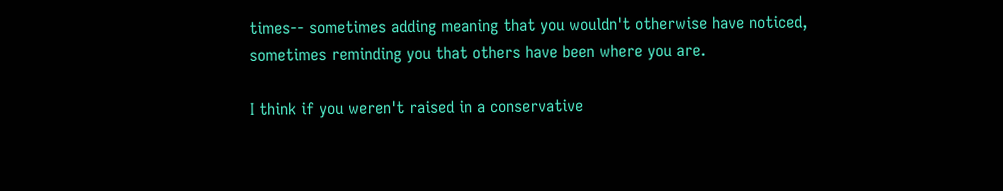times-- sometimes adding meaning that you wouldn't otherwise have noticed, sometimes reminding you that others have been where you are.

I think if you weren't raised in a conservative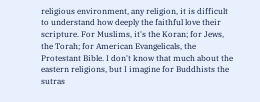religious environment, any religion, it is difficult to understand how deeply the faithful love their scripture. For Muslims, it's the Koran; for Jews, the Torah; for American Evangelicals, the Protestant Bible. I don't know that much about the eastern religions, but I imagine for Buddhists the sutras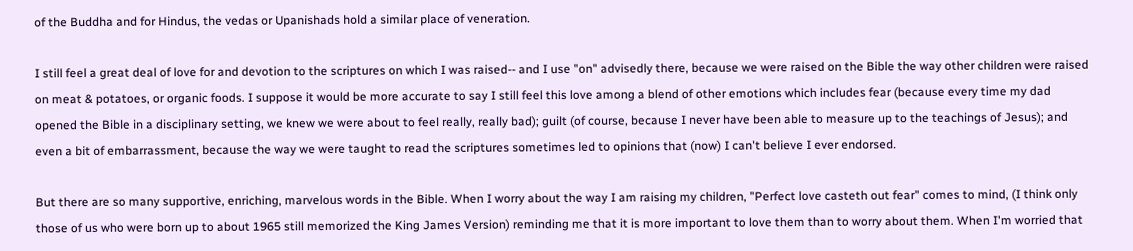of the Buddha and for Hindus, the vedas or Upanishads hold a similar place of veneration.

I still feel a great deal of love for and devotion to the scriptures on which I was raised-- and I use "on" advisedly there, because we were raised on the Bible the way other children were raised on meat & potatoes, or organic foods. I suppose it would be more accurate to say I still feel this love among a blend of other emotions which includes fear (because every time my dad opened the Bible in a disciplinary setting, we knew we were about to feel really, really bad); guilt (of course, because I never have been able to measure up to the teachings of Jesus); and even a bit of embarrassment, because the way we were taught to read the scriptures sometimes led to opinions that (now) I can't believe I ever endorsed.

But there are so many supportive, enriching, marvelous words in the Bible. When I worry about the way I am raising my children, "Perfect love casteth out fear" comes to mind, (I think only those of us who were born up to about 1965 still memorized the King James Version) reminding me that it is more important to love them than to worry about them. When I'm worried that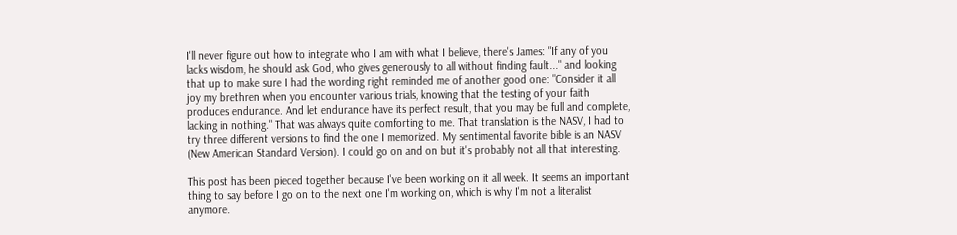I'll never figure out how to integrate who I am with what I believe, there's James: "If any of you lacks wisdom, he should ask God, who gives generously to all without finding fault..." and looking that up to make sure I had the wording right reminded me of another good one: "Consider it all joy my brethren when you encounter various trials, knowing that the testing of your faith produces endurance. And let endurance have its perfect result, that you may be full and complete, lacking in nothing." That was always quite comforting to me. That translation is the NASV, I had to try three different versions to find the one I memorized. My sentimental favorite bible is an NASV (New American Standard Version). I could go on and on but it's probably not all that interesting.

This post has been pieced together because I've been working on it all week. It seems an important thing to say before I go on to the next one I'm working on, which is why I'm not a literalist anymore.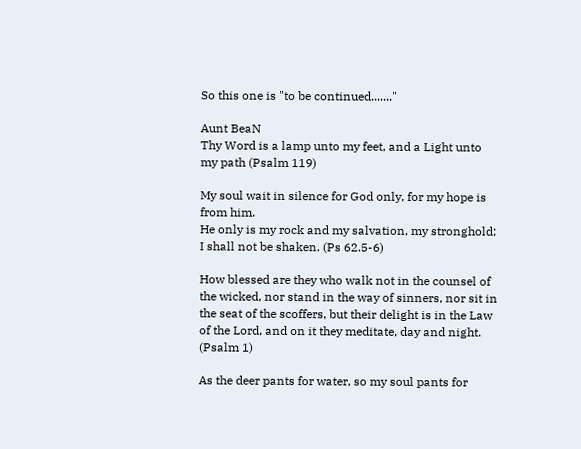So this one is "to be continued......."

Aunt BeaN
Thy Word is a lamp unto my feet, and a Light unto my path (Psalm 119)

My soul wait in silence for God only, for my hope is from him.
He only is my rock and my salvation, my stronghold; I shall not be shaken. (Ps 62.5-6)

How blessed are they who walk not in the counsel of the wicked, nor stand in the way of sinners, nor sit in the seat of the scoffers, but their delight is in the Law of the Lord, and on it they meditate, day and night. (Psalm 1)

As the deer pants for water, so my soul pants for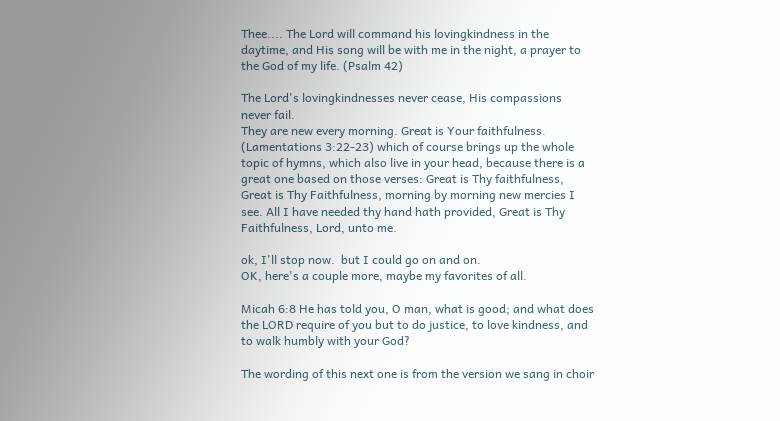Thee.... The Lord will command his lovingkindness in the daytime, and His song will be with me in the night, a prayer to the God of my life. (Psalm 42)

The Lord's lovingkindnesses never cease, His compassions never fail.
They are new every morning. Great is Your faithfulness. (Lamentations 3:22-23) which of course brings up the whole topic of hymns, which also live in your head, because there is a great one based on those verses: Great is Thy faithfulness, Great is Thy Faithfulness, morning by morning new mercies I see. All I have needed thy hand hath provided, Great is Thy Faithfulness, Lord, unto me.

ok, I'll stop now.  but I could go on and on.
OK, here's a couple more, maybe my favorites of all.

Micah 6:8 He has told you, O man, what is good; and what does the LORD require of you but to do justice, to love kindness, and to walk humbly with your God?

The wording of this next one is from the version we sang in choir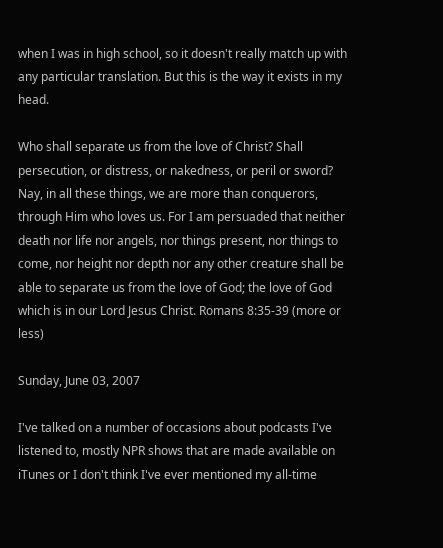when I was in high school, so it doesn't really match up with any particular translation. But this is the way it exists in my head.

Who shall separate us from the love of Christ? Shall persecution, or distress, or nakedness, or peril or sword? Nay, in all these things, we are more than conquerors, through Him who loves us. For I am persuaded that neither death nor life nor angels, nor things present, nor things to come, nor height nor depth nor any other creature shall be able to separate us from the love of God; the love of God which is in our Lord Jesus Christ. Romans 8:35-39 (more or less)

Sunday, June 03, 2007

I've talked on a number of occasions about podcasts I've listened to, mostly NPR shows that are made available on iTunes or I don't think I've ever mentioned my all-time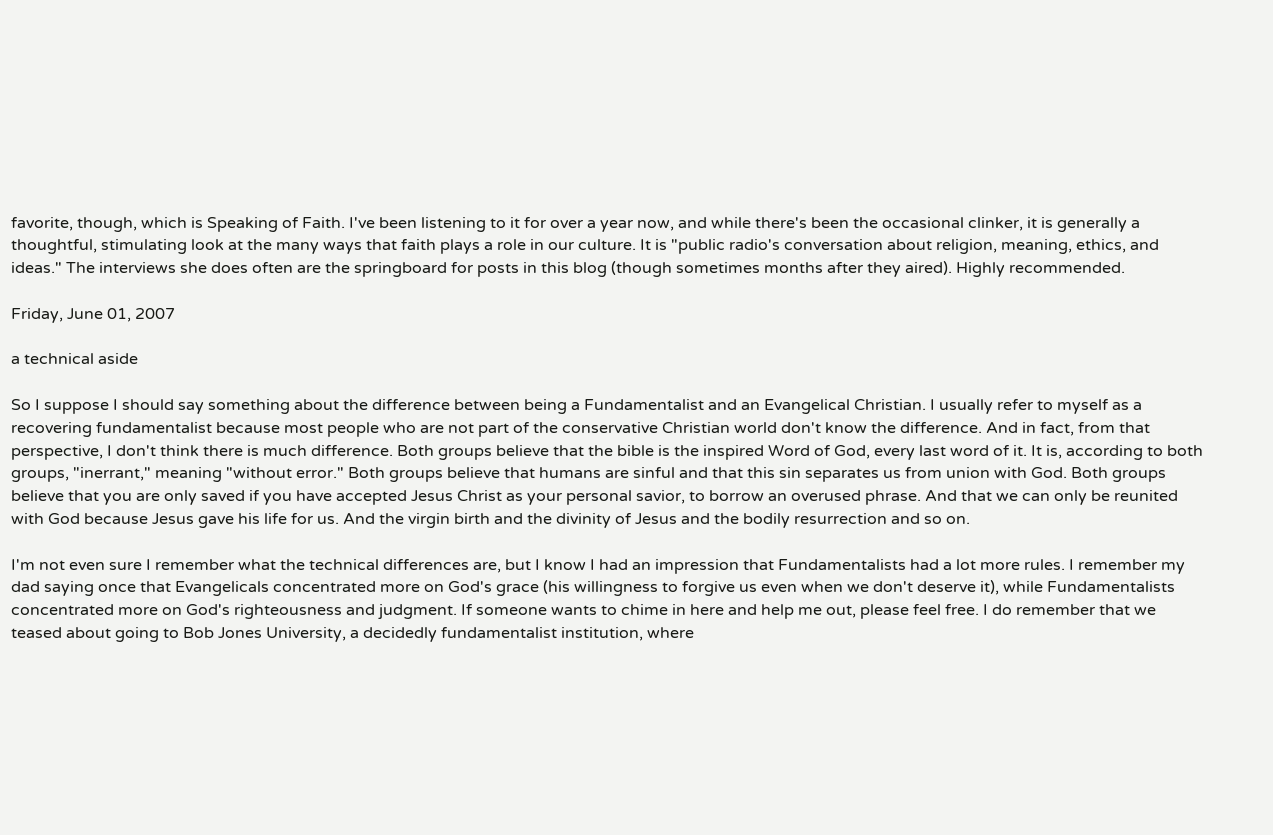favorite, though, which is Speaking of Faith. I've been listening to it for over a year now, and while there's been the occasional clinker, it is generally a thoughtful, stimulating look at the many ways that faith plays a role in our culture. It is "public radio's conversation about religion, meaning, ethics, and ideas." The interviews she does often are the springboard for posts in this blog (though sometimes months after they aired). Highly recommended.

Friday, June 01, 2007

a technical aside

So I suppose I should say something about the difference between being a Fundamentalist and an Evangelical Christian. I usually refer to myself as a recovering fundamentalist because most people who are not part of the conservative Christian world don't know the difference. And in fact, from that perspective, I don't think there is much difference. Both groups believe that the bible is the inspired Word of God, every last word of it. It is, according to both groups, "inerrant," meaning "without error." Both groups believe that humans are sinful and that this sin separates us from union with God. Both groups believe that you are only saved if you have accepted Jesus Christ as your personal savior, to borrow an overused phrase. And that we can only be reunited with God because Jesus gave his life for us. And the virgin birth and the divinity of Jesus and the bodily resurrection and so on.

I'm not even sure I remember what the technical differences are, but I know I had an impression that Fundamentalists had a lot more rules. I remember my dad saying once that Evangelicals concentrated more on God's grace (his willingness to forgive us even when we don't deserve it), while Fundamentalists concentrated more on God's righteousness and judgment. If someone wants to chime in here and help me out, please feel free. I do remember that we teased about going to Bob Jones University, a decidedly fundamentalist institution, where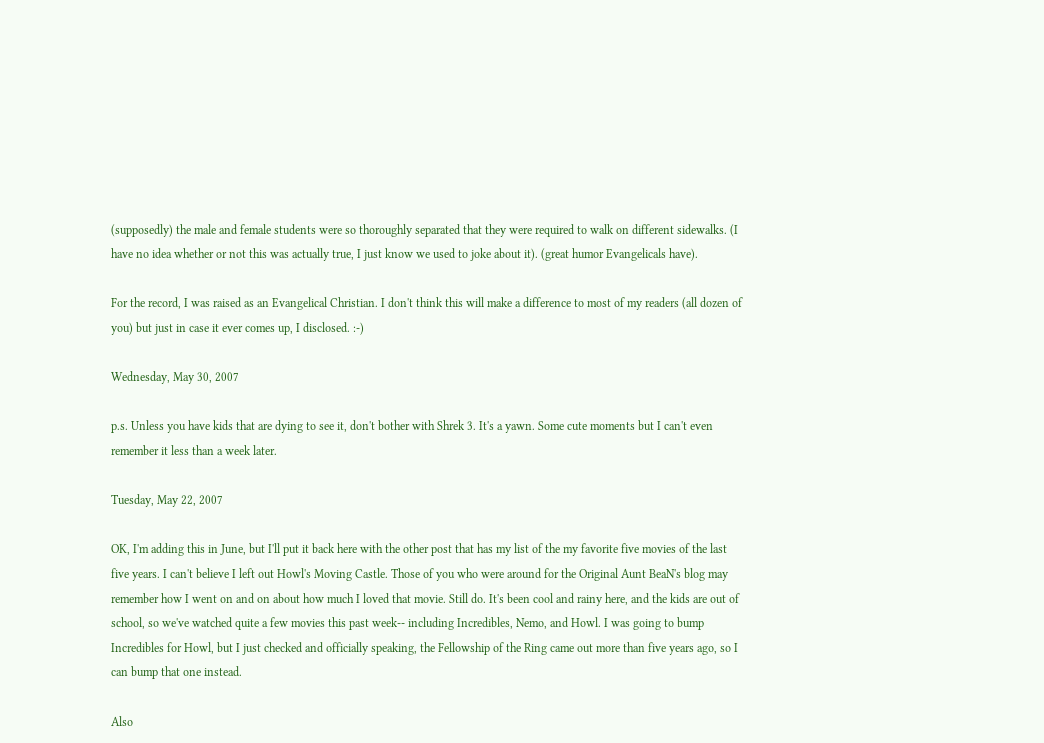(supposedly) the male and female students were so thoroughly separated that they were required to walk on different sidewalks. (I have no idea whether or not this was actually true, I just know we used to joke about it). (great humor Evangelicals have).

For the record, I was raised as an Evangelical Christian. I don't think this will make a difference to most of my readers (all dozen of you) but just in case it ever comes up, I disclosed. :-)

Wednesday, May 30, 2007

p.s. Unless you have kids that are dying to see it, don't bother with Shrek 3. It's a yawn. Some cute moments but I can't even remember it less than a week later.

Tuesday, May 22, 2007

OK, I'm adding this in June, but I'll put it back here with the other post that has my list of the my favorite five movies of the last five years. I can't believe I left out Howl's Moving Castle. Those of you who were around for the Original Aunt BeaN's blog may remember how I went on and on about how much I loved that movie. Still do. It's been cool and rainy here, and the kids are out of school, so we've watched quite a few movies this past week-- including Incredibles, Nemo, and Howl. I was going to bump Incredibles for Howl, but I just checked and officially speaking, the Fellowship of the Ring came out more than five years ago, so I can bump that one instead.

Also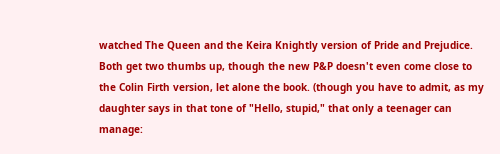watched The Queen and the Keira Knightly version of Pride and Prejudice. Both get two thumbs up, though the new P&P doesn't even come close to the Colin Firth version, let alone the book. (though you have to admit, as my daughter says in that tone of "Hello, stupid," that only a teenager can manage: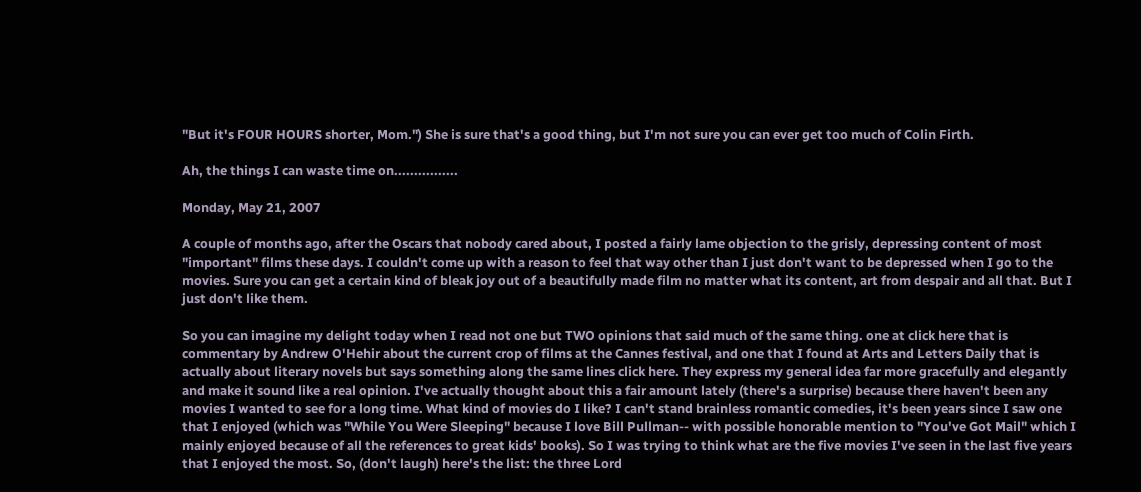"But it's FOUR HOURS shorter, Mom.") She is sure that's a good thing, but I'm not sure you can ever get too much of Colin Firth.

Ah, the things I can waste time on................

Monday, May 21, 2007

A couple of months ago, after the Oscars that nobody cared about, I posted a fairly lame objection to the grisly, depressing content of most "important" films these days. I couldn't come up with a reason to feel that way other than I just don't want to be depressed when I go to the movies. Sure you can get a certain kind of bleak joy out of a beautifully made film no matter what its content, art from despair and all that. But I just don't like them.

So you can imagine my delight today when I read not one but TWO opinions that said much of the same thing. one at click here that is commentary by Andrew O'Hehir about the current crop of films at the Cannes festival, and one that I found at Arts and Letters Daily that is actually about literary novels but says something along the same lines click here. They express my general idea far more gracefully and elegantly and make it sound like a real opinion. I've actually thought about this a fair amount lately (there's a surprise) because there haven't been any movies I wanted to see for a long time. What kind of movies do I like? I can't stand brainless romantic comedies, it's been years since I saw one that I enjoyed (which was "While You Were Sleeping" because I love Bill Pullman-- with possible honorable mention to "You've Got Mail" which I mainly enjoyed because of all the references to great kids' books). So I was trying to think what are the five movies I've seen in the last five years that I enjoyed the most. So, (don't laugh) here's the list: the three Lord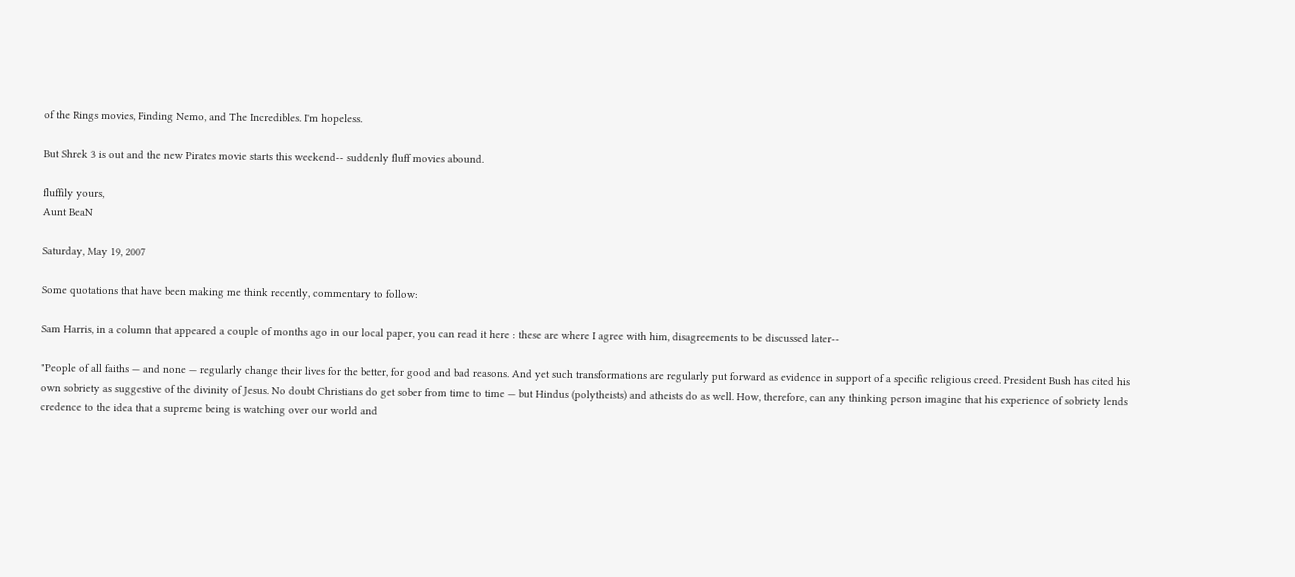of the Rings movies, Finding Nemo, and The Incredibles. I'm hopeless.

But Shrek 3 is out and the new Pirates movie starts this weekend-- suddenly fluff movies abound.

fluffily yours,
Aunt BeaN

Saturday, May 19, 2007

Some quotations that have been making me think recently, commentary to follow:

Sam Harris, in a column that appeared a couple of months ago in our local paper, you can read it here : these are where I agree with him, disagreements to be discussed later--

"People of all faiths — and none — regularly change their lives for the better, for good and bad reasons. And yet such transformations are regularly put forward as evidence in support of a specific religious creed. President Bush has cited his own sobriety as suggestive of the divinity of Jesus. No doubt Christians do get sober from time to time — but Hindus (polytheists) and atheists do as well. How, therefore, can any thinking person imagine that his experience of sobriety lends credence to the idea that a supreme being is watching over our world and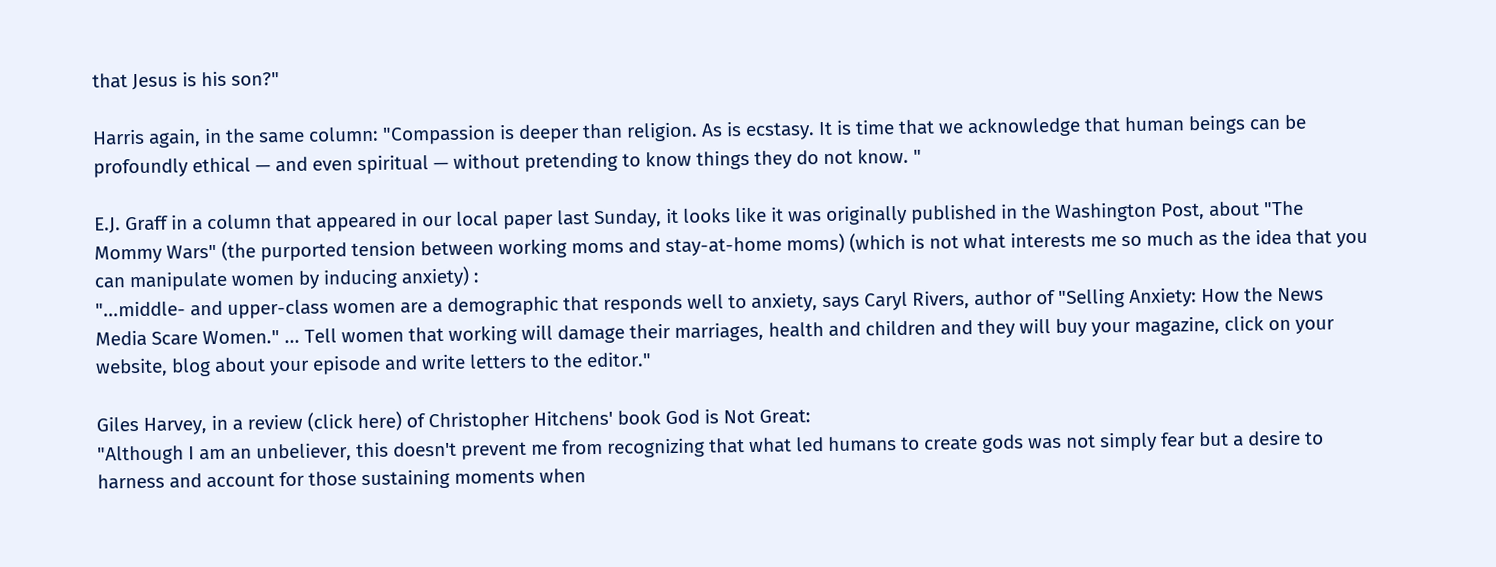that Jesus is his son?"

Harris again, in the same column: "Compassion is deeper than religion. As is ecstasy. It is time that we acknowledge that human beings can be profoundly ethical — and even spiritual — without pretending to know things they do not know. "

E.J. Graff in a column that appeared in our local paper last Sunday, it looks like it was originally published in the Washington Post, about "The Mommy Wars" (the purported tension between working moms and stay-at-home moms) (which is not what interests me so much as the idea that you can manipulate women by inducing anxiety) :
"...middle- and upper-class women are a demographic that responds well to anxiety, says Caryl Rivers, author of "Selling Anxiety: How the News Media Scare Women." ... Tell women that working will damage their marriages, health and children and they will buy your magazine, click on your website, blog about your episode and write letters to the editor."

Giles Harvey, in a review (click here) of Christopher Hitchens' book God is Not Great:
"Although I am an unbeliever, this doesn't prevent me from recognizing that what led humans to create gods was not simply fear but a desire to harness and account for those sustaining moments when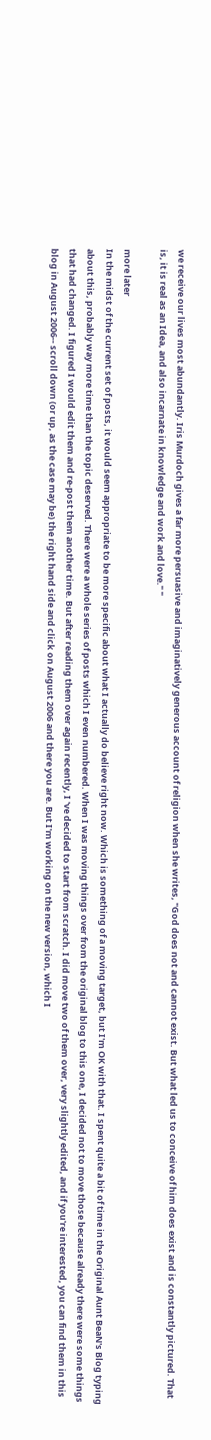we receive our lives most abundantly. Iris Murdoch gives a far more persuasive and imaginatively generous account of religion when she writes, "God does not and cannot exist. But what led us to conceive of him does exist and is constantly pictured. That is, it is real as an Idea, and also incarnate in knowledge and work and love." "

more later
In the midst of the current set of posts, it would seem appropriate to be more specific about what I actually do believe right now. Which is something of a moving target, but I'm OK with that. I spent quite a bit of time in the Original Aunt BeaN's Blog typing about this, probably way more time than the topic deserved. There were a whole series of posts which I even numbered. When I was moving things over from the original blog to this one, I decided not to move those because already there were some things that had changed. I figured I would edit them and re-post them another time. But after reading them over again recently, I 've decided to start from scratch. I did move two of them over, very slightly edited, and if you're interested, you can find them in this blog in August 2006-- scroll down (or up, as the case may be) the right hand side and click on August 2006 and there you are. But I'm working on the new version, which I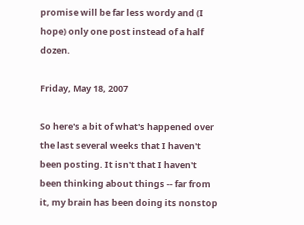promise will be far less wordy and (I hope) only one post instead of a half dozen.

Friday, May 18, 2007

So here's a bit of what's happened over the last several weeks that I haven't been posting. It isn't that I haven't been thinking about things -- far from it, my brain has been doing its nonstop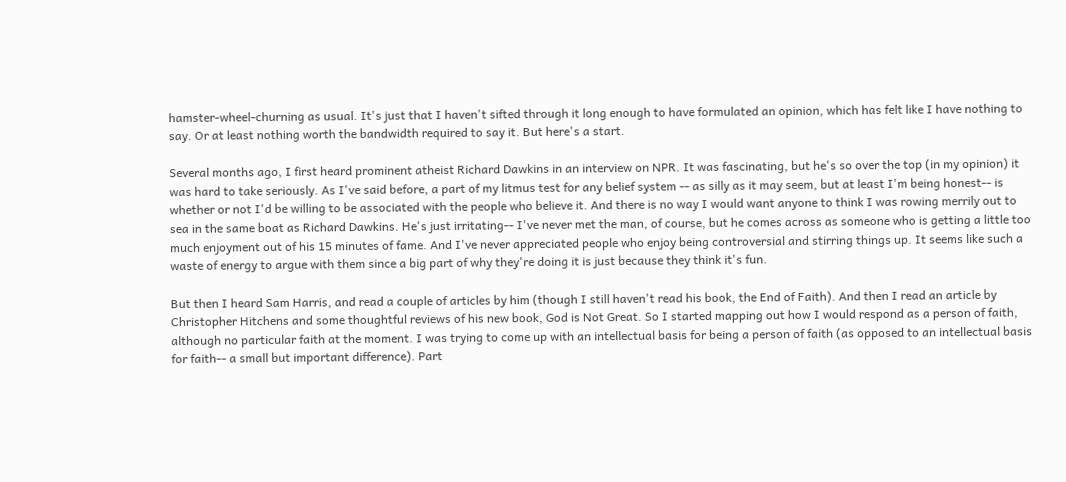hamster-wheel-churning as usual. It's just that I haven't sifted through it long enough to have formulated an opinion, which has felt like I have nothing to say. Or at least nothing worth the bandwidth required to say it. But here's a start.

Several months ago, I first heard prominent atheist Richard Dawkins in an interview on NPR. It was fascinating, but he's so over the top (in my opinion) it was hard to take seriously. As I've said before, a part of my litmus test for any belief system -- as silly as it may seem, but at least I'm being honest-- is whether or not I'd be willing to be associated with the people who believe it. And there is no way I would want anyone to think I was rowing merrily out to sea in the same boat as Richard Dawkins. He's just irritating-- I've never met the man, of course, but he comes across as someone who is getting a little too much enjoyment out of his 15 minutes of fame. And I've never appreciated people who enjoy being controversial and stirring things up. It seems like such a waste of energy to argue with them since a big part of why they're doing it is just because they think it's fun.

But then I heard Sam Harris, and read a couple of articles by him (though I still haven't read his book, the End of Faith). And then I read an article by Christopher Hitchens and some thoughtful reviews of his new book, God is Not Great. So I started mapping out how I would respond as a person of faith, although no particular faith at the moment. I was trying to come up with an intellectual basis for being a person of faith (as opposed to an intellectual basis for faith-- a small but important difference). Part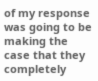of my response was going to be making the case that they completely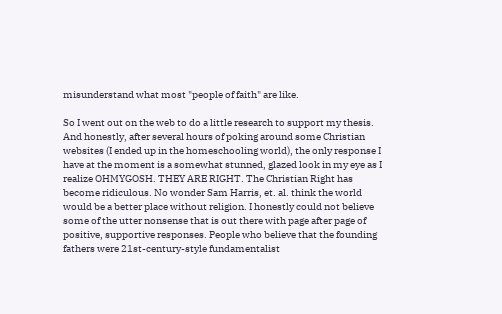misunderstand what most "people of faith" are like.

So I went out on the web to do a little research to support my thesis. And honestly, after several hours of poking around some Christian websites (I ended up in the homeschooling world), the only response I have at the moment is a somewhat stunned, glazed look in my eye as I realize OHMYGOSH. THEY ARE RIGHT. The Christian Right has become ridiculous. No wonder Sam Harris, et. al. think the world would be a better place without religion. I honestly could not believe some of the utter nonsense that is out there with page after page of positive, supportive responses. People who believe that the founding fathers were 21st-century-style fundamentalist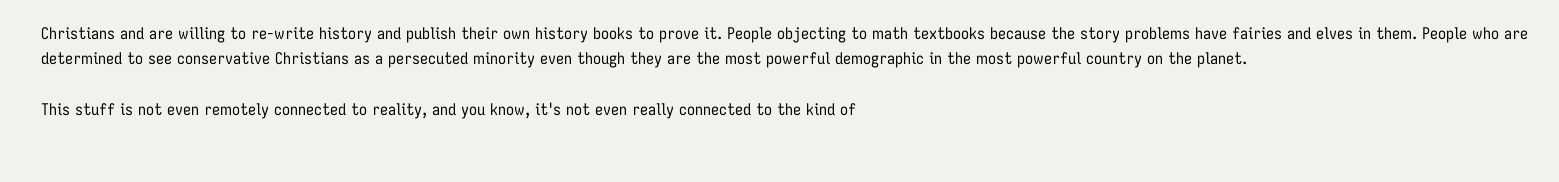Christians and are willing to re-write history and publish their own history books to prove it. People objecting to math textbooks because the story problems have fairies and elves in them. People who are determined to see conservative Christians as a persecuted minority even though they are the most powerful demographic in the most powerful country on the planet.

This stuff is not even remotely connected to reality, and you know, it's not even really connected to the kind of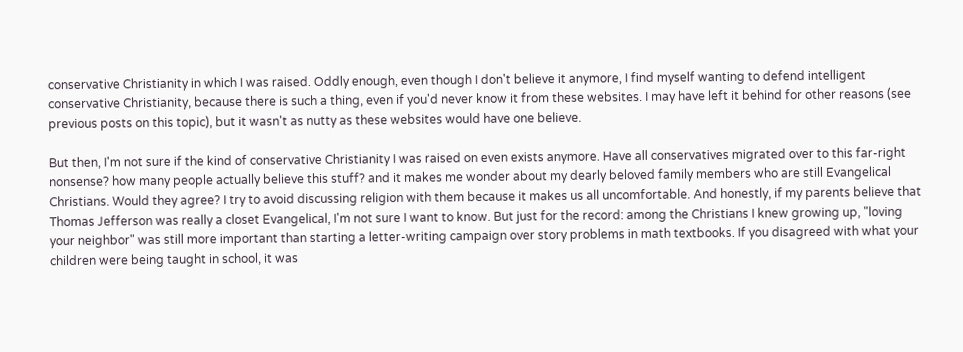conservative Christianity in which I was raised. Oddly enough, even though I don't believe it anymore, I find myself wanting to defend intelligent conservative Christianity, because there is such a thing, even if you'd never know it from these websites. I may have left it behind for other reasons (see previous posts on this topic), but it wasn't as nutty as these websites would have one believe.

But then, I'm not sure if the kind of conservative Christianity I was raised on even exists anymore. Have all conservatives migrated over to this far-right nonsense? how many people actually believe this stuff? and it makes me wonder about my dearly beloved family members who are still Evangelical Christians. Would they agree? I try to avoid discussing religion with them because it makes us all uncomfortable. And honestly, if my parents believe that Thomas Jefferson was really a closet Evangelical, I'm not sure I want to know. But just for the record: among the Christians I knew growing up, "loving your neighbor" was still more important than starting a letter-writing campaign over story problems in math textbooks. If you disagreed with what your children were being taught in school, it was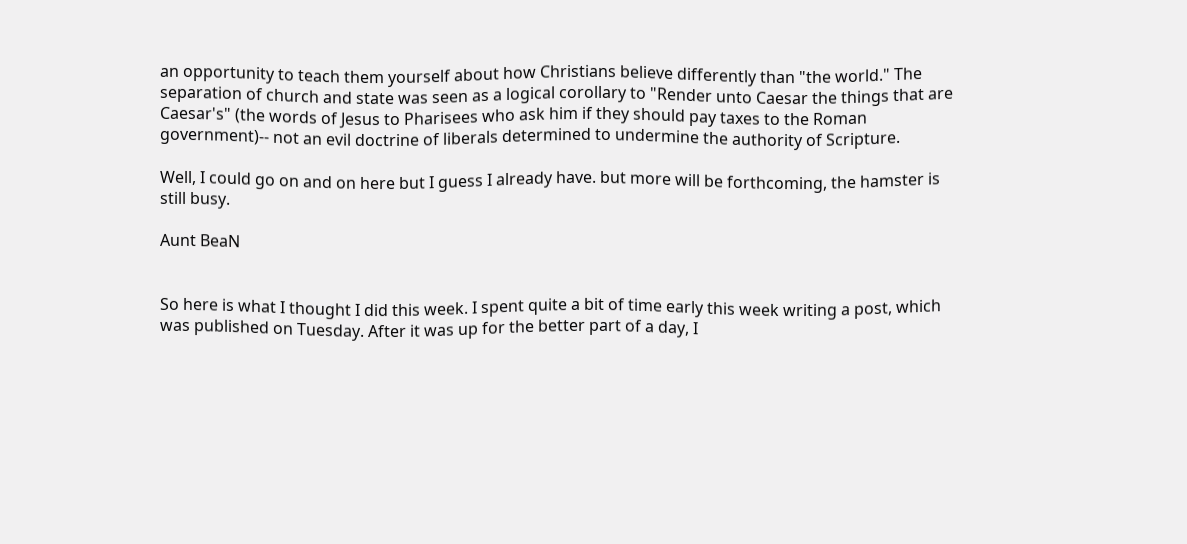an opportunity to teach them yourself about how Christians believe differently than "the world." The separation of church and state was seen as a logical corollary to "Render unto Caesar the things that are Caesar's" (the words of Jesus to Pharisees who ask him if they should pay taxes to the Roman government)-- not an evil doctrine of liberals determined to undermine the authority of Scripture.

Well, I could go on and on here but I guess I already have. but more will be forthcoming, the hamster is still busy.

Aunt BeaN


So here is what I thought I did this week. I spent quite a bit of time early this week writing a post, which was published on Tuesday. After it was up for the better part of a day, I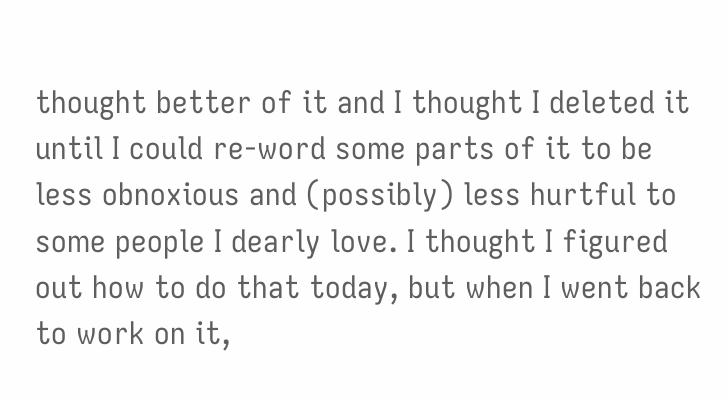thought better of it and I thought I deleted it until I could re-word some parts of it to be less obnoxious and (possibly) less hurtful to some people I dearly love. I thought I figured out how to do that today, but when I went back to work on it,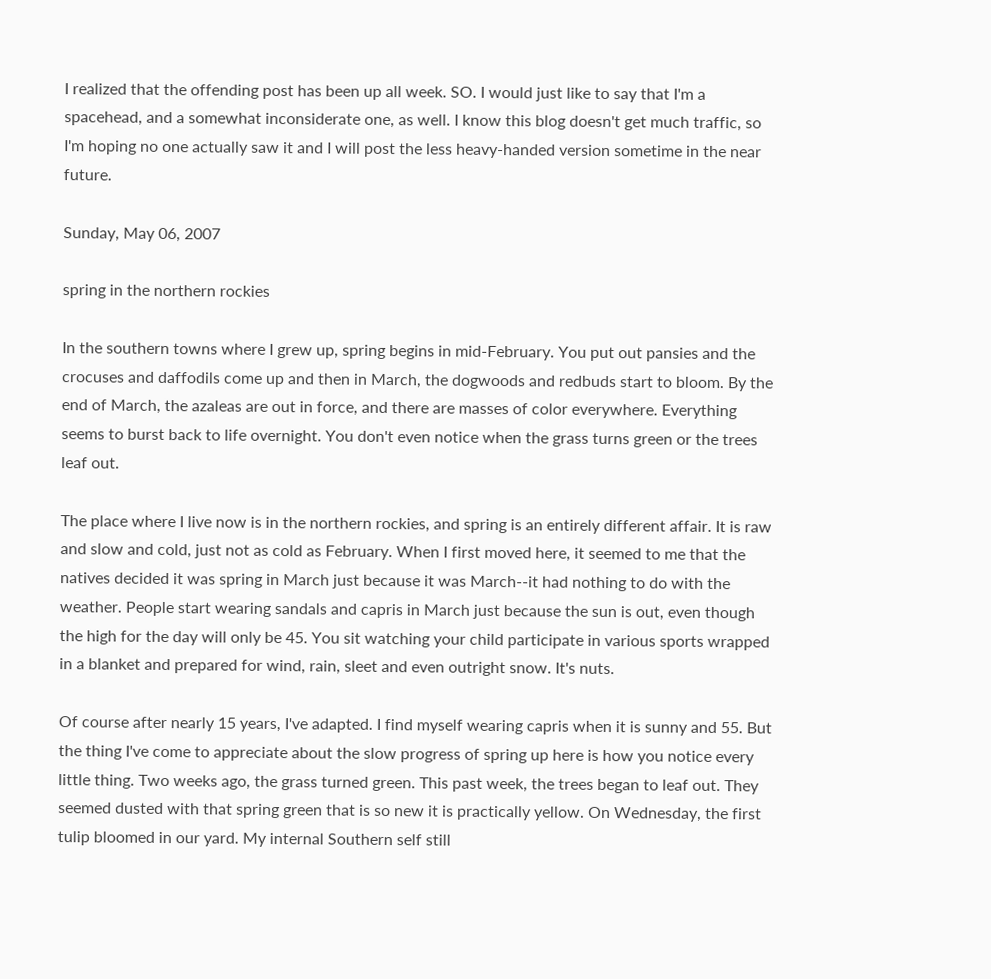I realized that the offending post has been up all week. SO. I would just like to say that I'm a spacehead, and a somewhat inconsiderate one, as well. I know this blog doesn't get much traffic, so I'm hoping no one actually saw it and I will post the less heavy-handed version sometime in the near future.

Sunday, May 06, 2007

spring in the northern rockies

In the southern towns where I grew up, spring begins in mid-February. You put out pansies and the crocuses and daffodils come up and then in March, the dogwoods and redbuds start to bloom. By the end of March, the azaleas are out in force, and there are masses of color everywhere. Everything seems to burst back to life overnight. You don't even notice when the grass turns green or the trees leaf out.

The place where I live now is in the northern rockies, and spring is an entirely different affair. It is raw and slow and cold, just not as cold as February. When I first moved here, it seemed to me that the natives decided it was spring in March just because it was March--it had nothing to do with the weather. People start wearing sandals and capris in March just because the sun is out, even though the high for the day will only be 45. You sit watching your child participate in various sports wrapped in a blanket and prepared for wind, rain, sleet and even outright snow. It's nuts.

Of course after nearly 15 years, I've adapted. I find myself wearing capris when it is sunny and 55. But the thing I've come to appreciate about the slow progress of spring up here is how you notice every little thing. Two weeks ago, the grass turned green. This past week, the trees began to leaf out. They seemed dusted with that spring green that is so new it is practically yellow. On Wednesday, the first tulip bloomed in our yard. My internal Southern self still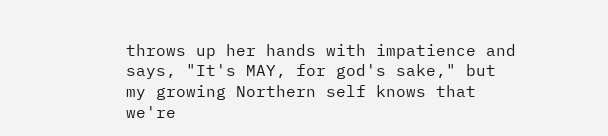throws up her hands with impatience and says, "It's MAY, for god's sake," but my growing Northern self knows that we're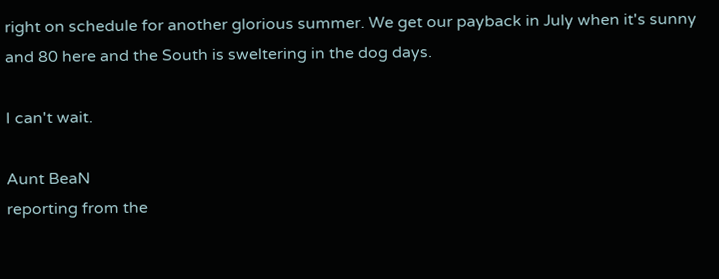right on schedule for another glorious summer. We get our payback in July when it's sunny and 80 here and the South is sweltering in the dog days.

I can't wait.

Aunt BeaN
reporting from the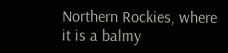Northern Rockies, where it is a balmy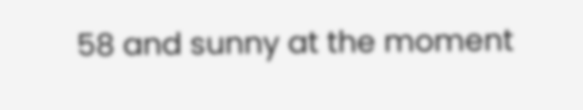58 and sunny at the moment